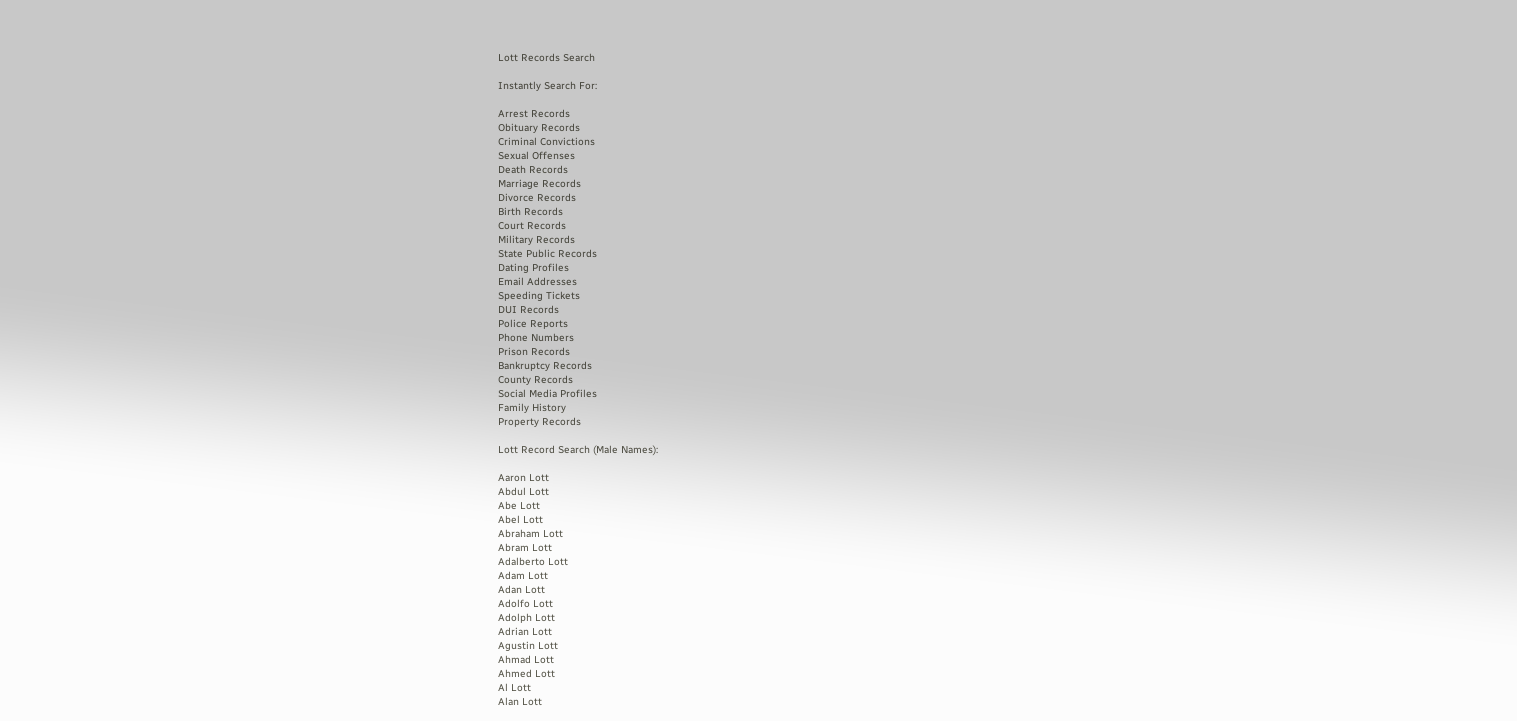Lott Records Search

Instantly Search For:

Arrest Records
Obituary Records
Criminal Convictions
Sexual Offenses
Death Records
Marriage Records
Divorce Records
Birth Records
Court Records
Military Records
State Public Records
Dating Profiles
Email Addresses
Speeding Tickets
DUI Records
Police Reports
Phone Numbers
Prison Records
Bankruptcy Records
County Records
Social Media Profiles
Family History
Property Records

Lott Record Search (Male Names):

Aaron Lott
Abdul Lott
Abe Lott
Abel Lott
Abraham Lott
Abram Lott
Adalberto Lott
Adam Lott
Adan Lott
Adolfo Lott
Adolph Lott
Adrian Lott
Agustin Lott
Ahmad Lott
Ahmed Lott
Al Lott
Alan Lott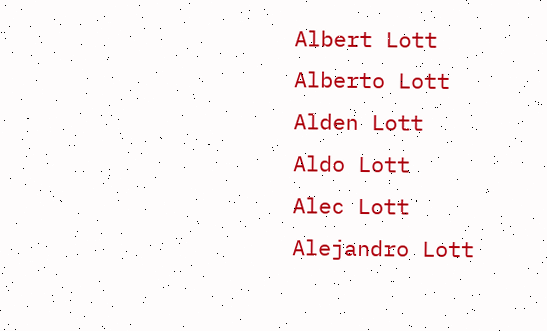Albert Lott
Alberto Lott
Alden Lott
Aldo Lott
Alec Lott
Alejandro Lott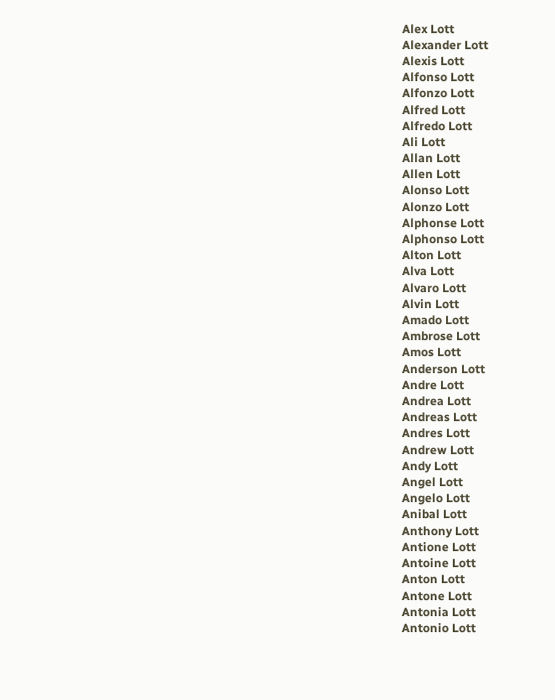Alex Lott
Alexander Lott
Alexis Lott
Alfonso Lott
Alfonzo Lott
Alfred Lott
Alfredo Lott
Ali Lott
Allan Lott
Allen Lott
Alonso Lott
Alonzo Lott
Alphonse Lott
Alphonso Lott
Alton Lott
Alva Lott
Alvaro Lott
Alvin Lott
Amado Lott
Ambrose Lott
Amos Lott
Anderson Lott
Andre Lott
Andrea Lott
Andreas Lott
Andres Lott
Andrew Lott
Andy Lott
Angel Lott
Angelo Lott
Anibal Lott
Anthony Lott
Antione Lott
Antoine Lott
Anton Lott
Antone Lott
Antonia Lott
Antonio Lott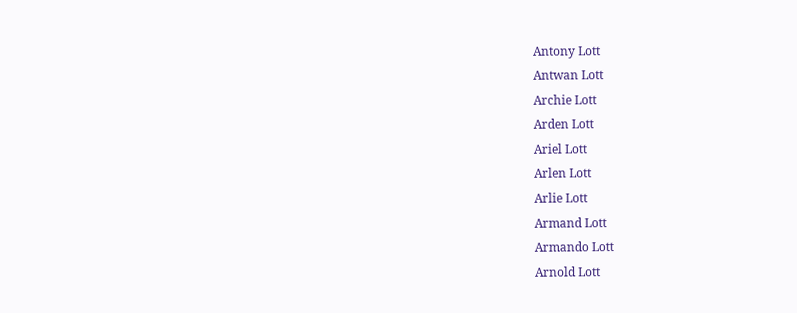Antony Lott
Antwan Lott
Archie Lott
Arden Lott
Ariel Lott
Arlen Lott
Arlie Lott
Armand Lott
Armando Lott
Arnold Lott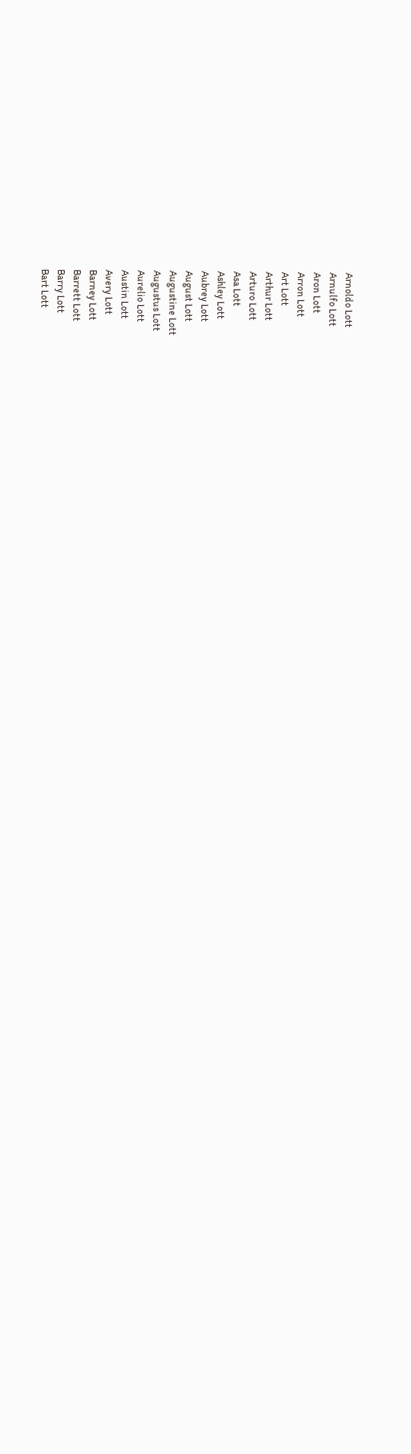Arnoldo Lott
Arnulfo Lott
Aron Lott
Arron Lott
Art Lott
Arthur Lott
Arturo Lott
Asa Lott
Ashley Lott
Aubrey Lott
August Lott
Augustine Lott
Augustus Lott
Aurelio Lott
Austin Lott
Avery Lott
Barney Lott
Barrett Lott
Barry Lott
Bart Lott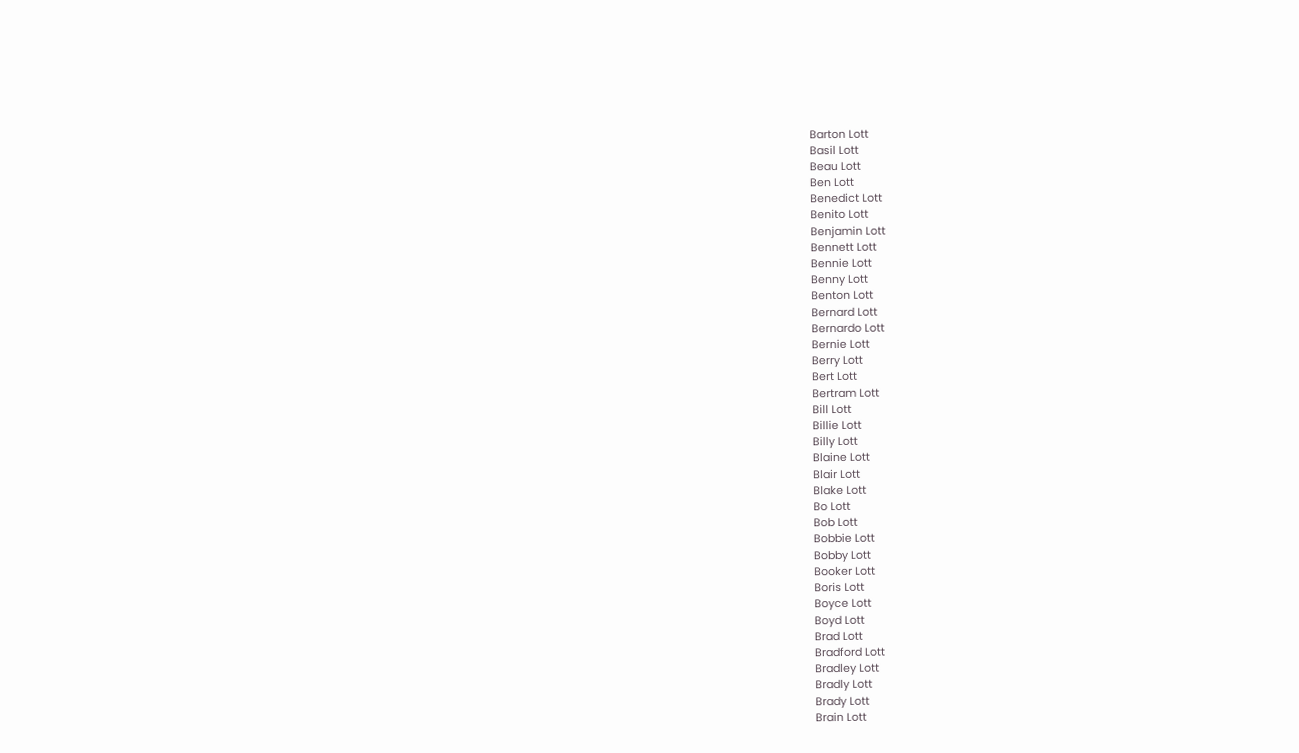Barton Lott
Basil Lott
Beau Lott
Ben Lott
Benedict Lott
Benito Lott
Benjamin Lott
Bennett Lott
Bennie Lott
Benny Lott
Benton Lott
Bernard Lott
Bernardo Lott
Bernie Lott
Berry Lott
Bert Lott
Bertram Lott
Bill Lott
Billie Lott
Billy Lott
Blaine Lott
Blair Lott
Blake Lott
Bo Lott
Bob Lott
Bobbie Lott
Bobby Lott
Booker Lott
Boris Lott
Boyce Lott
Boyd Lott
Brad Lott
Bradford Lott
Bradley Lott
Bradly Lott
Brady Lott
Brain Lott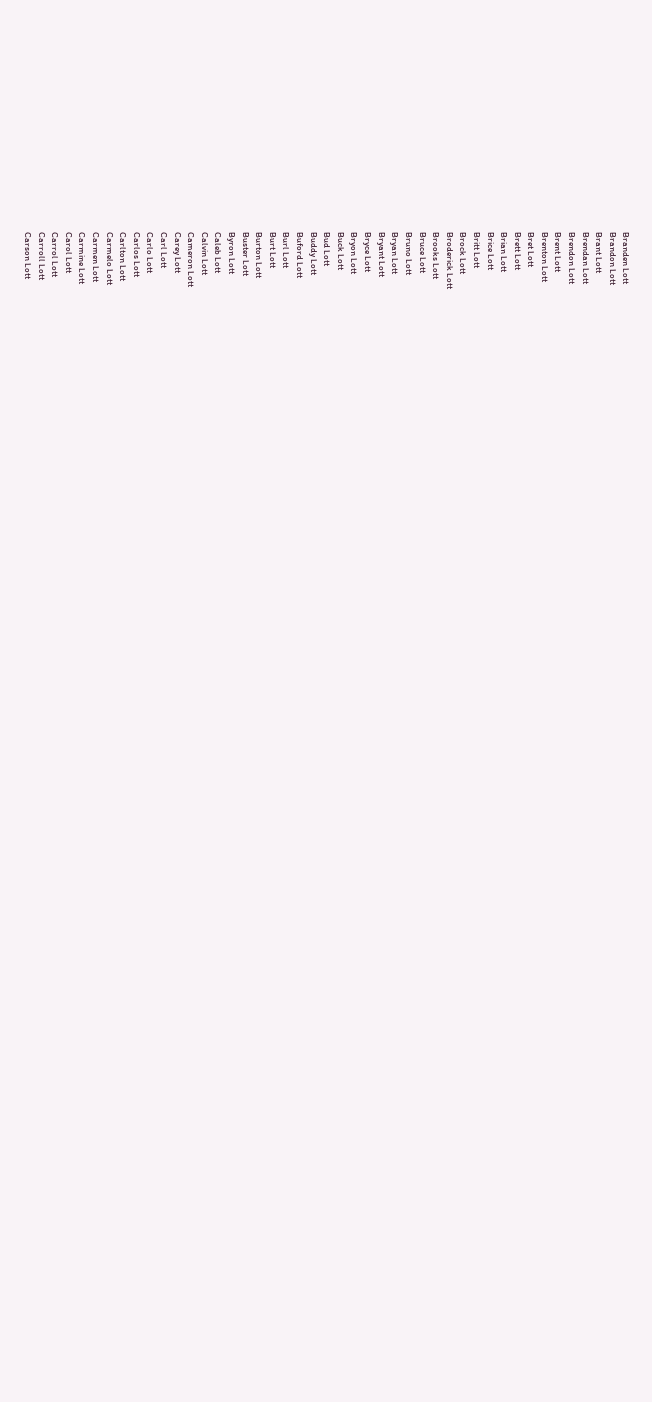Branden Lott
Brandon Lott
Brant Lott
Brendan Lott
Brendon Lott
Brent Lott
Brenton Lott
Bret Lott
Brett Lott
Brian Lott
Brice Lott
Britt Lott
Brock Lott
Broderick Lott
Brooks Lott
Bruce Lott
Bruno Lott
Bryan Lott
Bryant Lott
Bryce Lott
Bryon Lott
Buck Lott
Bud Lott
Buddy Lott
Buford Lott
Burl Lott
Burt Lott
Burton Lott
Buster Lott
Byron Lott
Caleb Lott
Calvin Lott
Cameron Lott
Carey Lott
Carl Lott
Carlo Lott
Carlos Lott
Carlton Lott
Carmelo Lott
Carmen Lott
Carmine Lott
Carol Lott
Carrol Lott
Carroll Lott
Carson Lott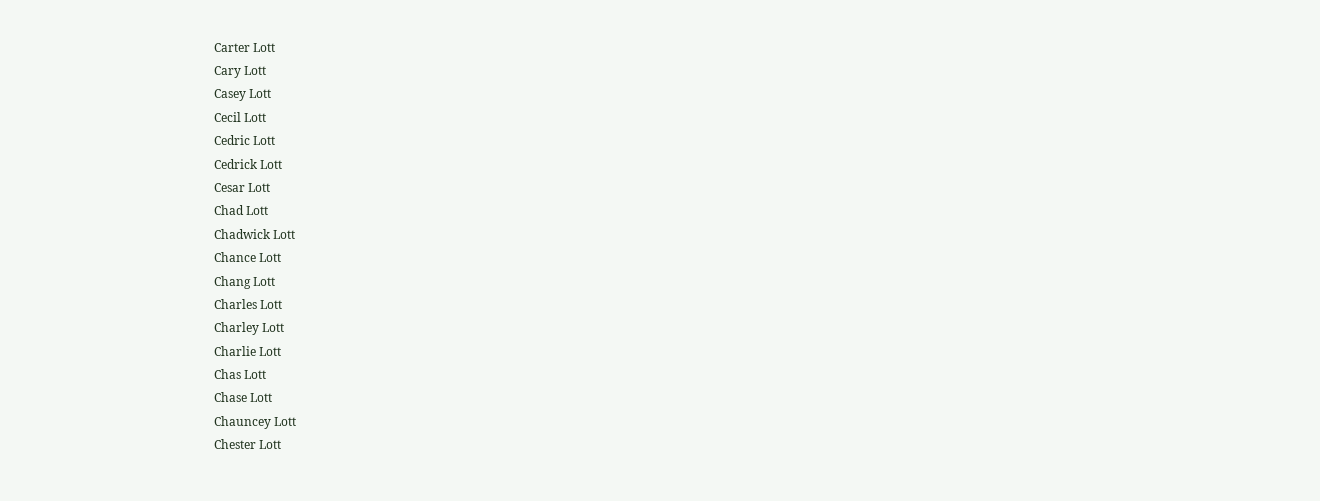Carter Lott
Cary Lott
Casey Lott
Cecil Lott
Cedric Lott
Cedrick Lott
Cesar Lott
Chad Lott
Chadwick Lott
Chance Lott
Chang Lott
Charles Lott
Charley Lott
Charlie Lott
Chas Lott
Chase Lott
Chauncey Lott
Chester Lott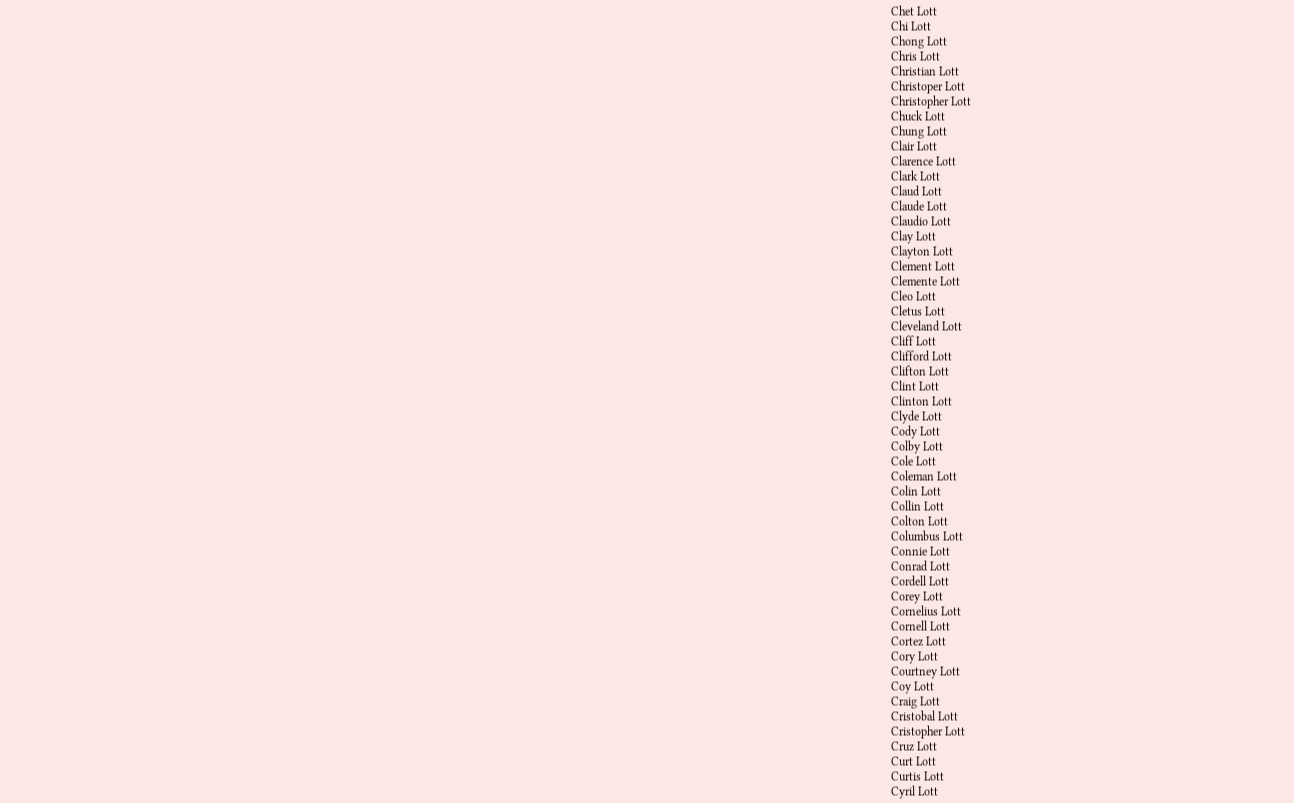Chet Lott
Chi Lott
Chong Lott
Chris Lott
Christian Lott
Christoper Lott
Christopher Lott
Chuck Lott
Chung Lott
Clair Lott
Clarence Lott
Clark Lott
Claud Lott
Claude Lott
Claudio Lott
Clay Lott
Clayton Lott
Clement Lott
Clemente Lott
Cleo Lott
Cletus Lott
Cleveland Lott
Cliff Lott
Clifford Lott
Clifton Lott
Clint Lott
Clinton Lott
Clyde Lott
Cody Lott
Colby Lott
Cole Lott
Coleman Lott
Colin Lott
Collin Lott
Colton Lott
Columbus Lott
Connie Lott
Conrad Lott
Cordell Lott
Corey Lott
Cornelius Lott
Cornell Lott
Cortez Lott
Cory Lott
Courtney Lott
Coy Lott
Craig Lott
Cristobal Lott
Cristopher Lott
Cruz Lott
Curt Lott
Curtis Lott
Cyril Lott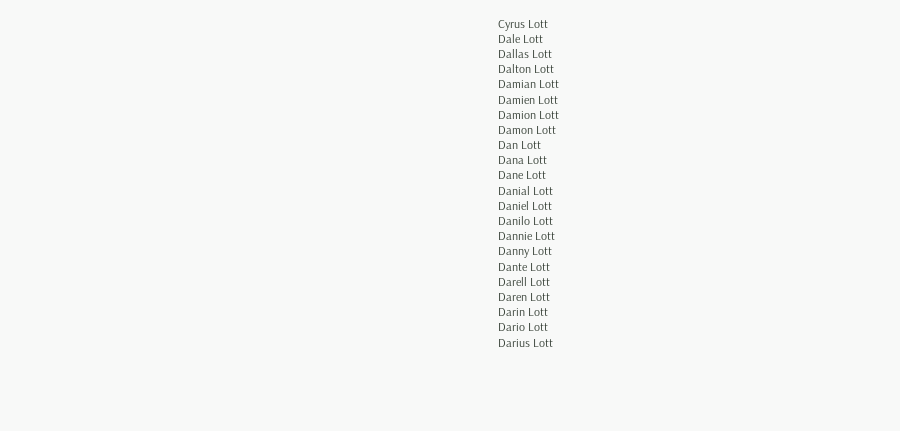Cyrus Lott
Dale Lott
Dallas Lott
Dalton Lott
Damian Lott
Damien Lott
Damion Lott
Damon Lott
Dan Lott
Dana Lott
Dane Lott
Danial Lott
Daniel Lott
Danilo Lott
Dannie Lott
Danny Lott
Dante Lott
Darell Lott
Daren Lott
Darin Lott
Dario Lott
Darius Lott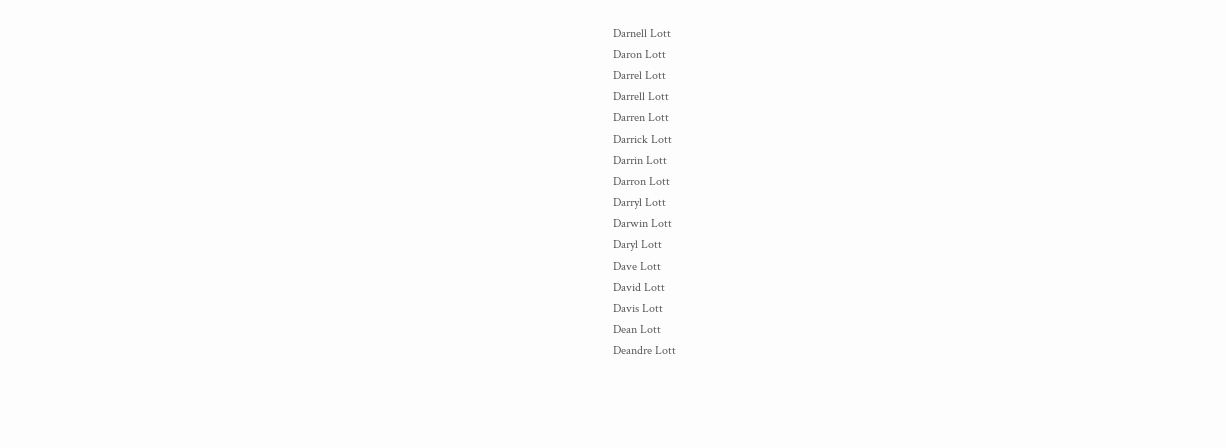Darnell Lott
Daron Lott
Darrel Lott
Darrell Lott
Darren Lott
Darrick Lott
Darrin Lott
Darron Lott
Darryl Lott
Darwin Lott
Daryl Lott
Dave Lott
David Lott
Davis Lott
Dean Lott
Deandre Lott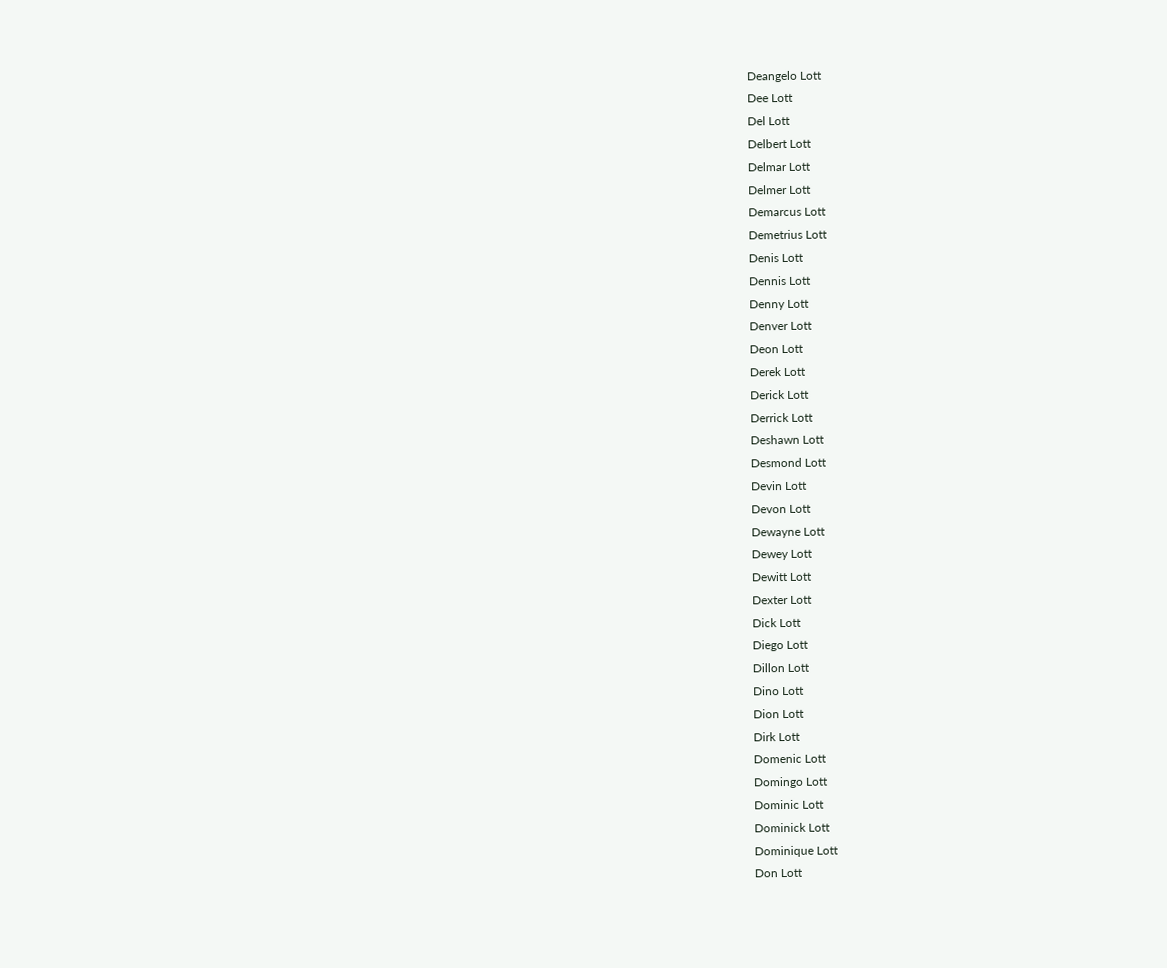Deangelo Lott
Dee Lott
Del Lott
Delbert Lott
Delmar Lott
Delmer Lott
Demarcus Lott
Demetrius Lott
Denis Lott
Dennis Lott
Denny Lott
Denver Lott
Deon Lott
Derek Lott
Derick Lott
Derrick Lott
Deshawn Lott
Desmond Lott
Devin Lott
Devon Lott
Dewayne Lott
Dewey Lott
Dewitt Lott
Dexter Lott
Dick Lott
Diego Lott
Dillon Lott
Dino Lott
Dion Lott
Dirk Lott
Domenic Lott
Domingo Lott
Dominic Lott
Dominick Lott
Dominique Lott
Don Lott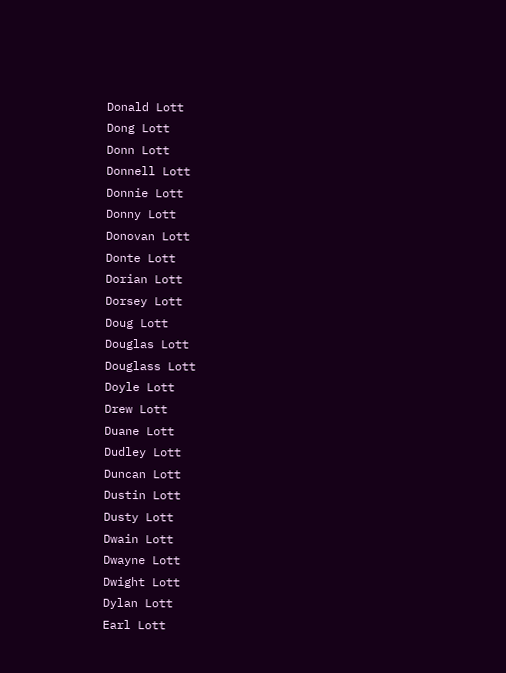Donald Lott
Dong Lott
Donn Lott
Donnell Lott
Donnie Lott
Donny Lott
Donovan Lott
Donte Lott
Dorian Lott
Dorsey Lott
Doug Lott
Douglas Lott
Douglass Lott
Doyle Lott
Drew Lott
Duane Lott
Dudley Lott
Duncan Lott
Dustin Lott
Dusty Lott
Dwain Lott
Dwayne Lott
Dwight Lott
Dylan Lott
Earl Lott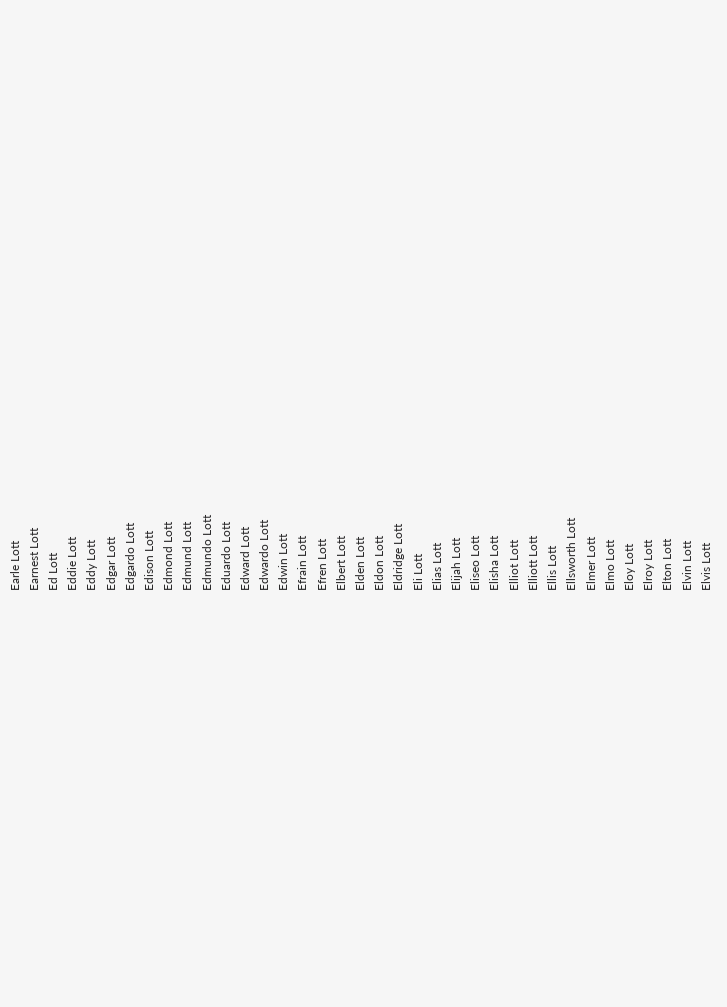Earle Lott
Earnest Lott
Ed Lott
Eddie Lott
Eddy Lott
Edgar Lott
Edgardo Lott
Edison Lott
Edmond Lott
Edmund Lott
Edmundo Lott
Eduardo Lott
Edward Lott
Edwardo Lott
Edwin Lott
Efrain Lott
Efren Lott
Elbert Lott
Elden Lott
Eldon Lott
Eldridge Lott
Eli Lott
Elias Lott
Elijah Lott
Eliseo Lott
Elisha Lott
Elliot Lott
Elliott Lott
Ellis Lott
Ellsworth Lott
Elmer Lott
Elmo Lott
Eloy Lott
Elroy Lott
Elton Lott
Elvin Lott
Elvis Lott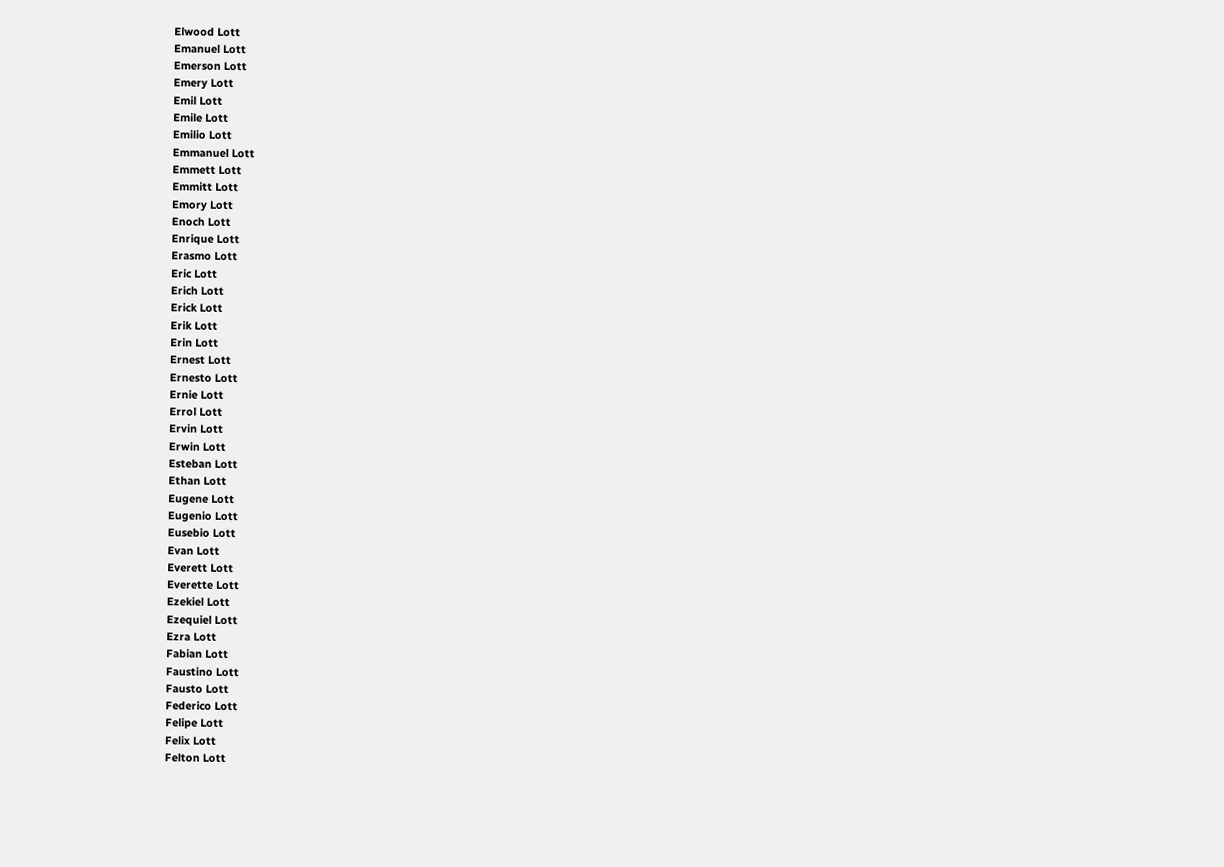Elwood Lott
Emanuel Lott
Emerson Lott
Emery Lott
Emil Lott
Emile Lott
Emilio Lott
Emmanuel Lott
Emmett Lott
Emmitt Lott
Emory Lott
Enoch Lott
Enrique Lott
Erasmo Lott
Eric Lott
Erich Lott
Erick Lott
Erik Lott
Erin Lott
Ernest Lott
Ernesto Lott
Ernie Lott
Errol Lott
Ervin Lott
Erwin Lott
Esteban Lott
Ethan Lott
Eugene Lott
Eugenio Lott
Eusebio Lott
Evan Lott
Everett Lott
Everette Lott
Ezekiel Lott
Ezequiel Lott
Ezra Lott
Fabian Lott
Faustino Lott
Fausto Lott
Federico Lott
Felipe Lott
Felix Lott
Felton Lott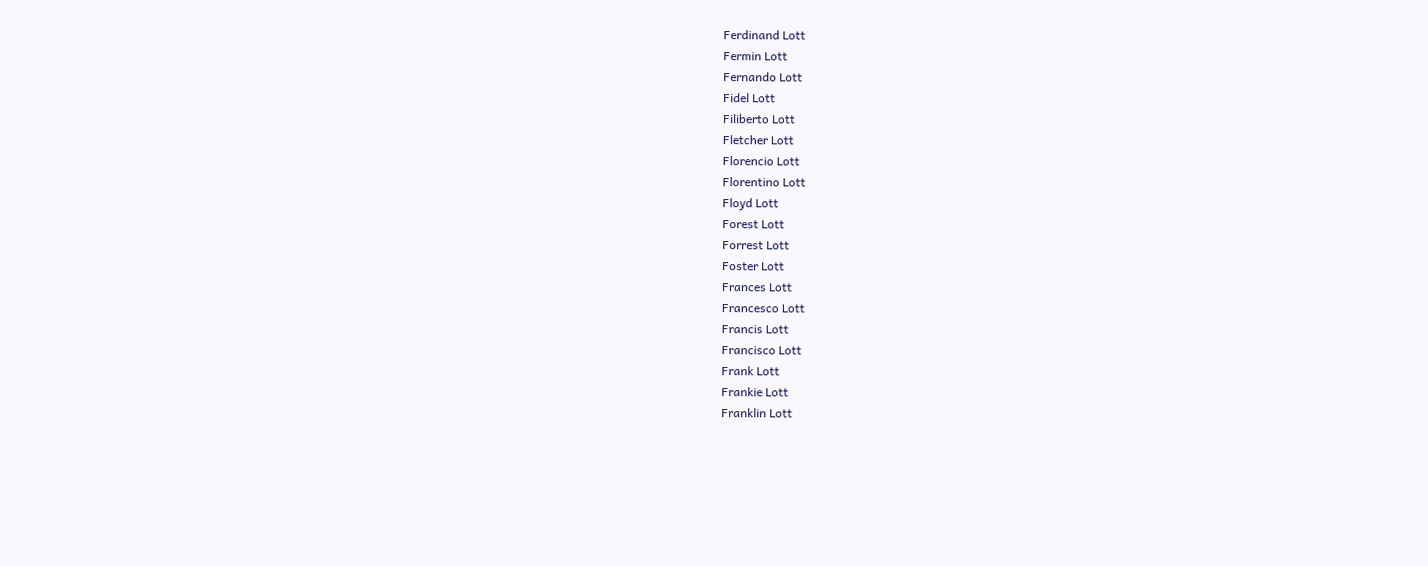Ferdinand Lott
Fermin Lott
Fernando Lott
Fidel Lott
Filiberto Lott
Fletcher Lott
Florencio Lott
Florentino Lott
Floyd Lott
Forest Lott
Forrest Lott
Foster Lott
Frances Lott
Francesco Lott
Francis Lott
Francisco Lott
Frank Lott
Frankie Lott
Franklin Lott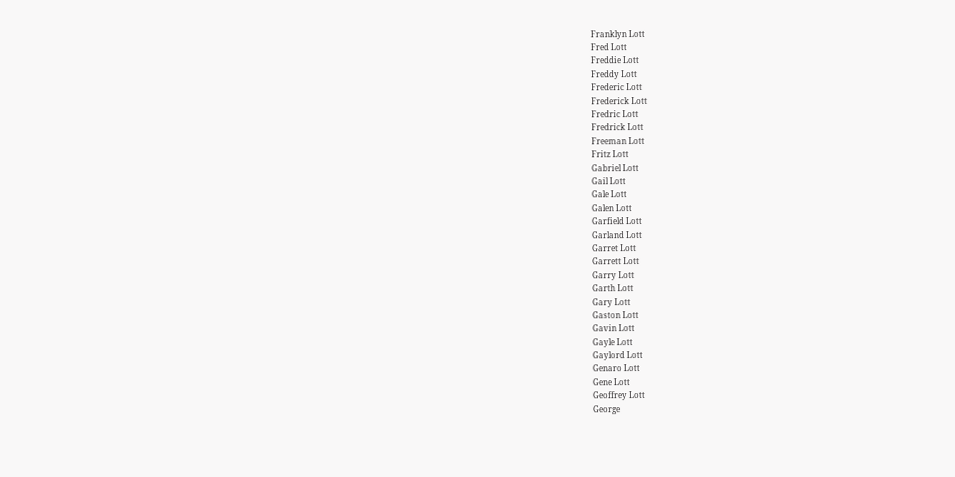Franklyn Lott
Fred Lott
Freddie Lott
Freddy Lott
Frederic Lott
Frederick Lott
Fredric Lott
Fredrick Lott
Freeman Lott
Fritz Lott
Gabriel Lott
Gail Lott
Gale Lott
Galen Lott
Garfield Lott
Garland Lott
Garret Lott
Garrett Lott
Garry Lott
Garth Lott
Gary Lott
Gaston Lott
Gavin Lott
Gayle Lott
Gaylord Lott
Genaro Lott
Gene Lott
Geoffrey Lott
George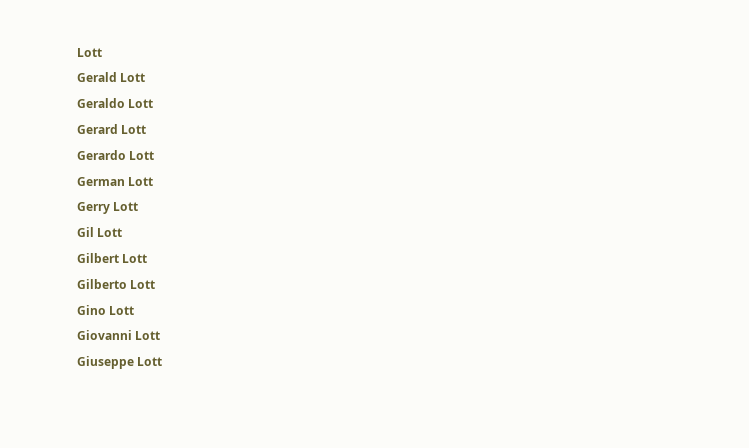Lott
Gerald Lott
Geraldo Lott
Gerard Lott
Gerardo Lott
German Lott
Gerry Lott
Gil Lott
Gilbert Lott
Gilberto Lott
Gino Lott
Giovanni Lott
Giuseppe Lott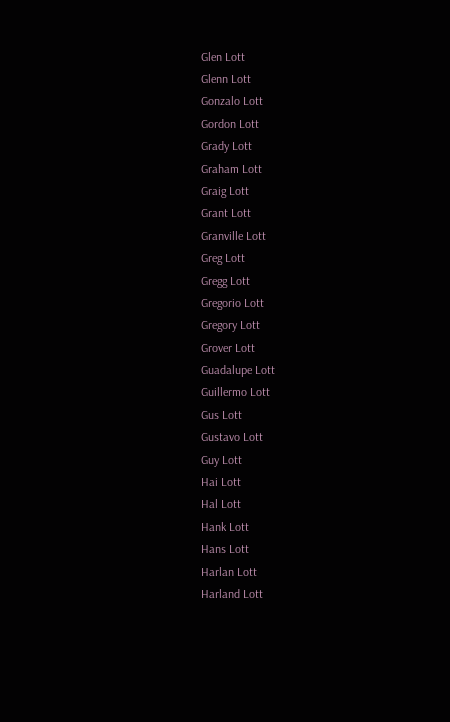Glen Lott
Glenn Lott
Gonzalo Lott
Gordon Lott
Grady Lott
Graham Lott
Graig Lott
Grant Lott
Granville Lott
Greg Lott
Gregg Lott
Gregorio Lott
Gregory Lott
Grover Lott
Guadalupe Lott
Guillermo Lott
Gus Lott
Gustavo Lott
Guy Lott
Hai Lott
Hal Lott
Hank Lott
Hans Lott
Harlan Lott
Harland Lott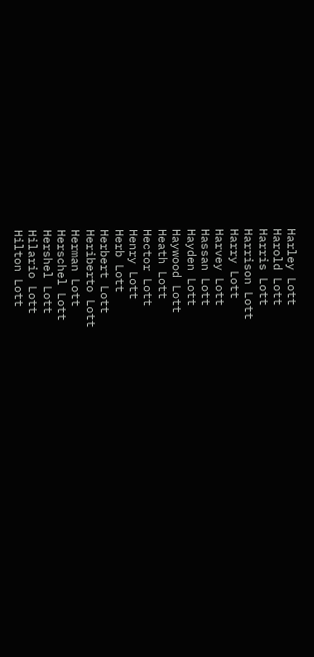Harley Lott
Harold Lott
Harris Lott
Harrison Lott
Harry Lott
Harvey Lott
Hassan Lott
Hayden Lott
Haywood Lott
Heath Lott
Hector Lott
Henry Lott
Herb Lott
Herbert Lott
Heriberto Lott
Herman Lott
Herschel Lott
Hershel Lott
Hilario Lott
Hilton Lott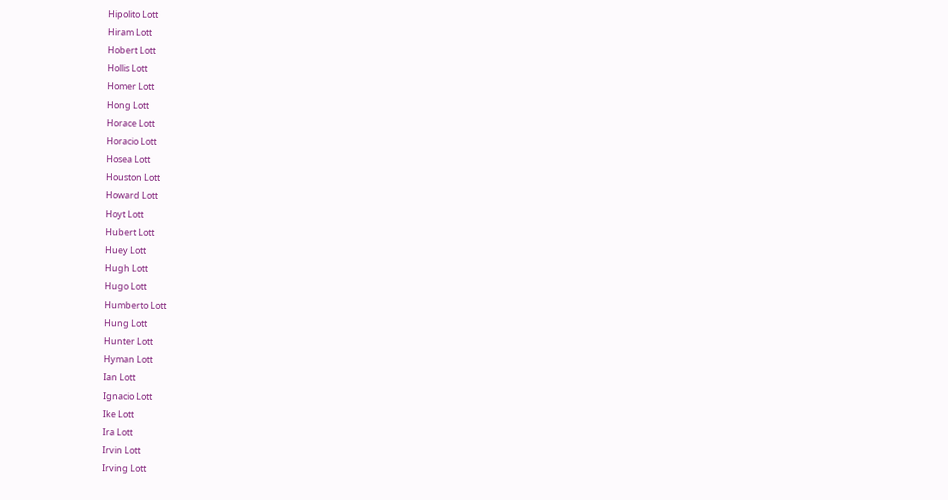Hipolito Lott
Hiram Lott
Hobert Lott
Hollis Lott
Homer Lott
Hong Lott
Horace Lott
Horacio Lott
Hosea Lott
Houston Lott
Howard Lott
Hoyt Lott
Hubert Lott
Huey Lott
Hugh Lott
Hugo Lott
Humberto Lott
Hung Lott
Hunter Lott
Hyman Lott
Ian Lott
Ignacio Lott
Ike Lott
Ira Lott
Irvin Lott
Irving Lott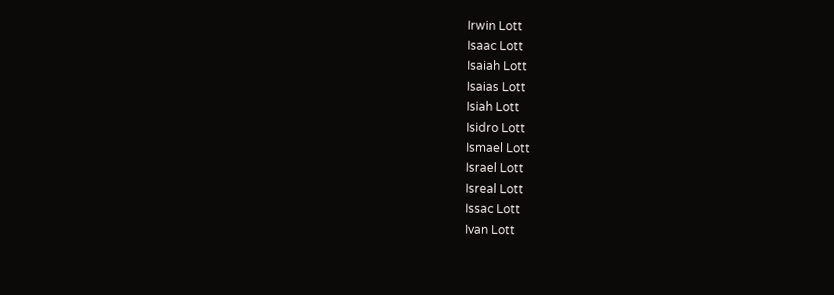Irwin Lott
Isaac Lott
Isaiah Lott
Isaias Lott
Isiah Lott
Isidro Lott
Ismael Lott
Israel Lott
Isreal Lott
Issac Lott
Ivan Lott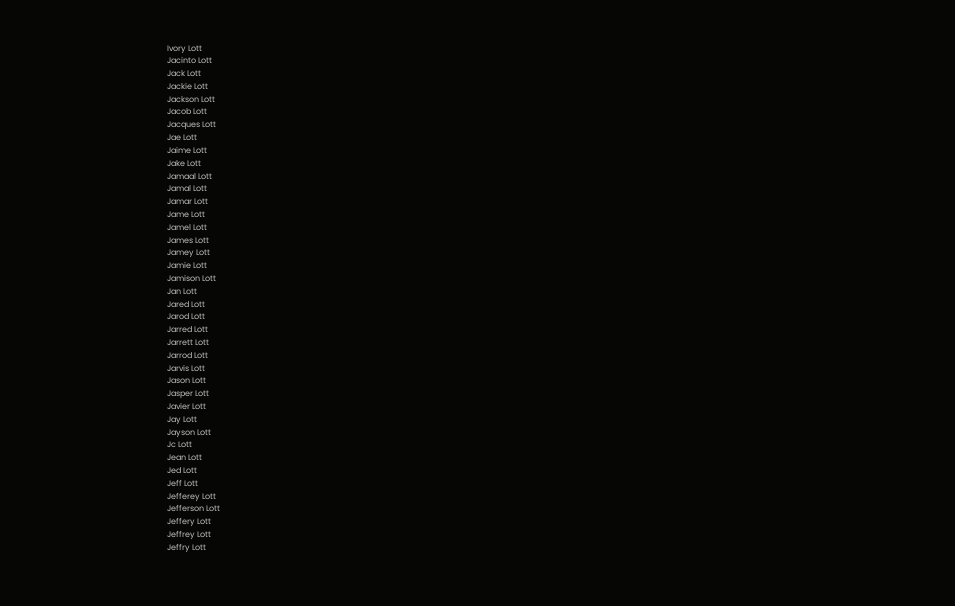Ivory Lott
Jacinto Lott
Jack Lott
Jackie Lott
Jackson Lott
Jacob Lott
Jacques Lott
Jae Lott
Jaime Lott
Jake Lott
Jamaal Lott
Jamal Lott
Jamar Lott
Jame Lott
Jamel Lott
James Lott
Jamey Lott
Jamie Lott
Jamison Lott
Jan Lott
Jared Lott
Jarod Lott
Jarred Lott
Jarrett Lott
Jarrod Lott
Jarvis Lott
Jason Lott
Jasper Lott
Javier Lott
Jay Lott
Jayson Lott
Jc Lott
Jean Lott
Jed Lott
Jeff Lott
Jefferey Lott
Jefferson Lott
Jeffery Lott
Jeffrey Lott
Jeffry Lott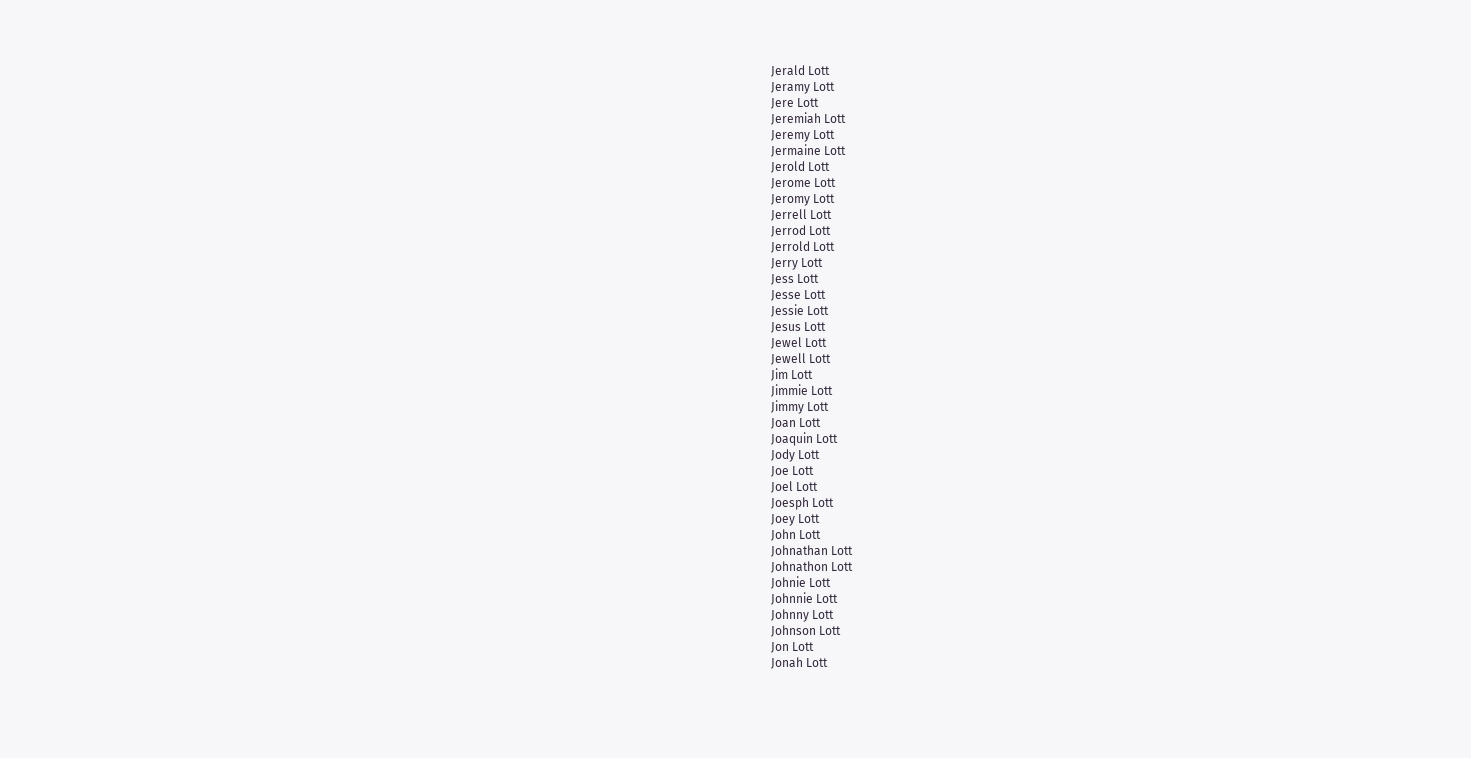Jerald Lott
Jeramy Lott
Jere Lott
Jeremiah Lott
Jeremy Lott
Jermaine Lott
Jerold Lott
Jerome Lott
Jeromy Lott
Jerrell Lott
Jerrod Lott
Jerrold Lott
Jerry Lott
Jess Lott
Jesse Lott
Jessie Lott
Jesus Lott
Jewel Lott
Jewell Lott
Jim Lott
Jimmie Lott
Jimmy Lott
Joan Lott
Joaquin Lott
Jody Lott
Joe Lott
Joel Lott
Joesph Lott
Joey Lott
John Lott
Johnathan Lott
Johnathon Lott
Johnie Lott
Johnnie Lott
Johnny Lott
Johnson Lott
Jon Lott
Jonah Lott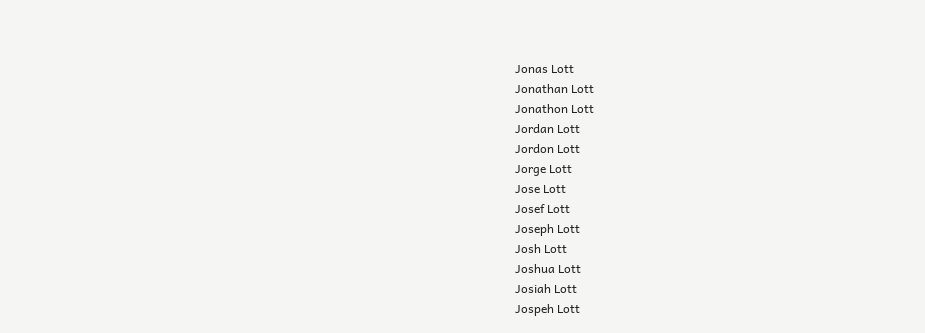Jonas Lott
Jonathan Lott
Jonathon Lott
Jordan Lott
Jordon Lott
Jorge Lott
Jose Lott
Josef Lott
Joseph Lott
Josh Lott
Joshua Lott
Josiah Lott
Jospeh Lott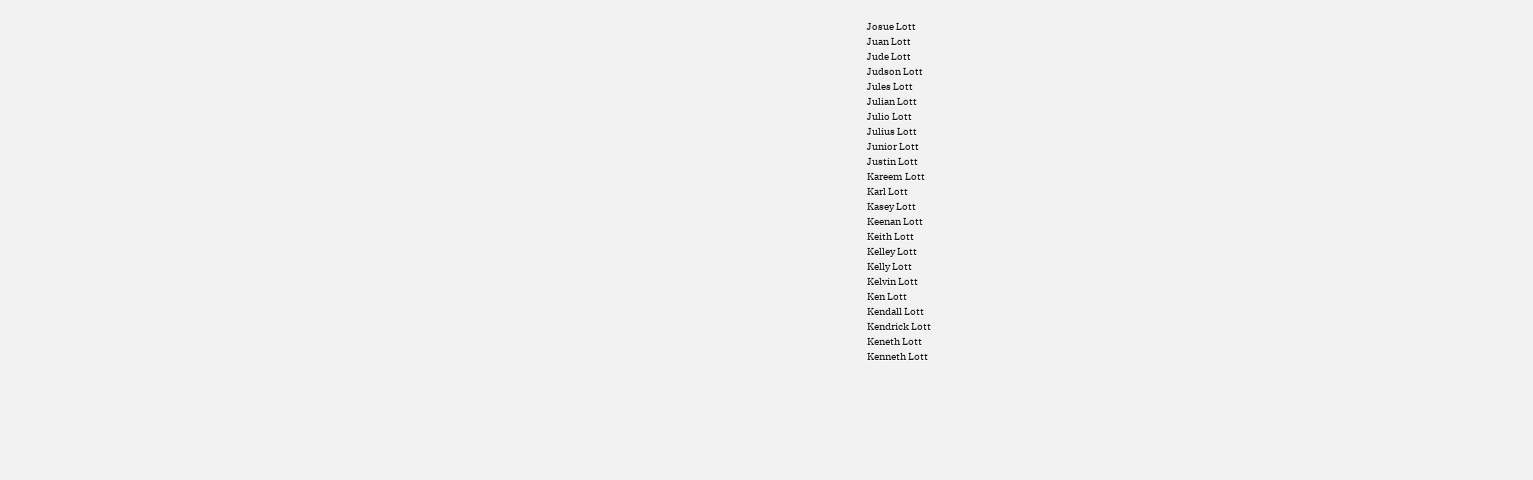Josue Lott
Juan Lott
Jude Lott
Judson Lott
Jules Lott
Julian Lott
Julio Lott
Julius Lott
Junior Lott
Justin Lott
Kareem Lott
Karl Lott
Kasey Lott
Keenan Lott
Keith Lott
Kelley Lott
Kelly Lott
Kelvin Lott
Ken Lott
Kendall Lott
Kendrick Lott
Keneth Lott
Kenneth Lott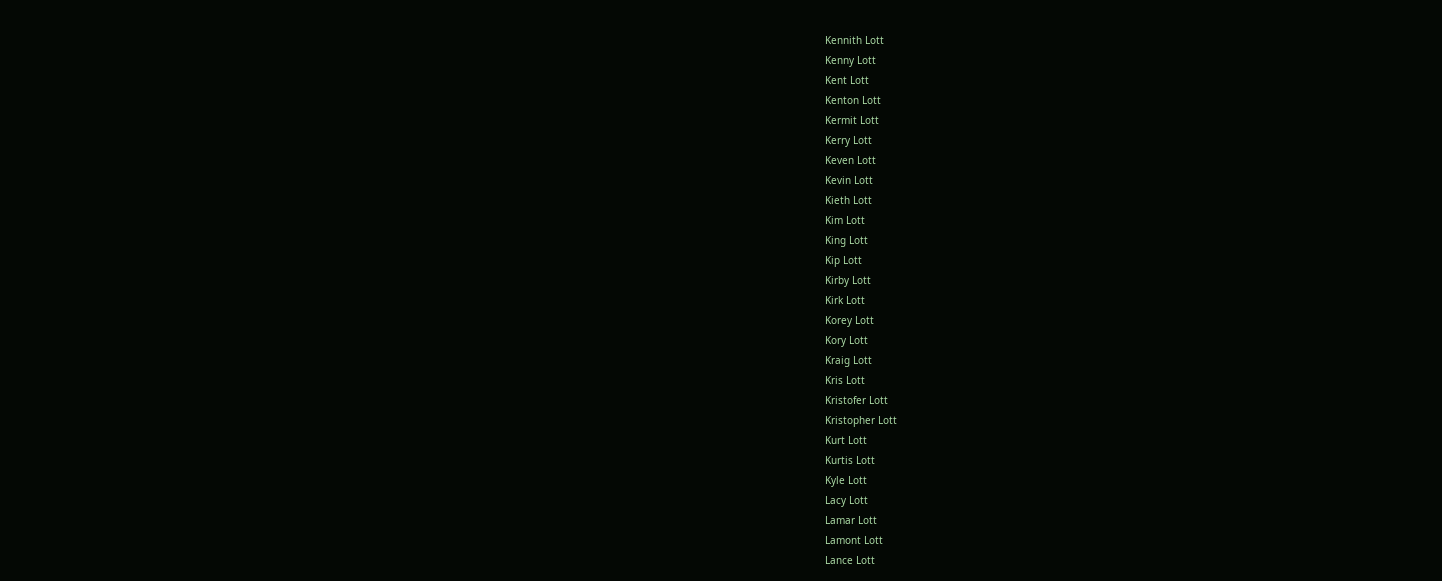Kennith Lott
Kenny Lott
Kent Lott
Kenton Lott
Kermit Lott
Kerry Lott
Keven Lott
Kevin Lott
Kieth Lott
Kim Lott
King Lott
Kip Lott
Kirby Lott
Kirk Lott
Korey Lott
Kory Lott
Kraig Lott
Kris Lott
Kristofer Lott
Kristopher Lott
Kurt Lott
Kurtis Lott
Kyle Lott
Lacy Lott
Lamar Lott
Lamont Lott
Lance Lott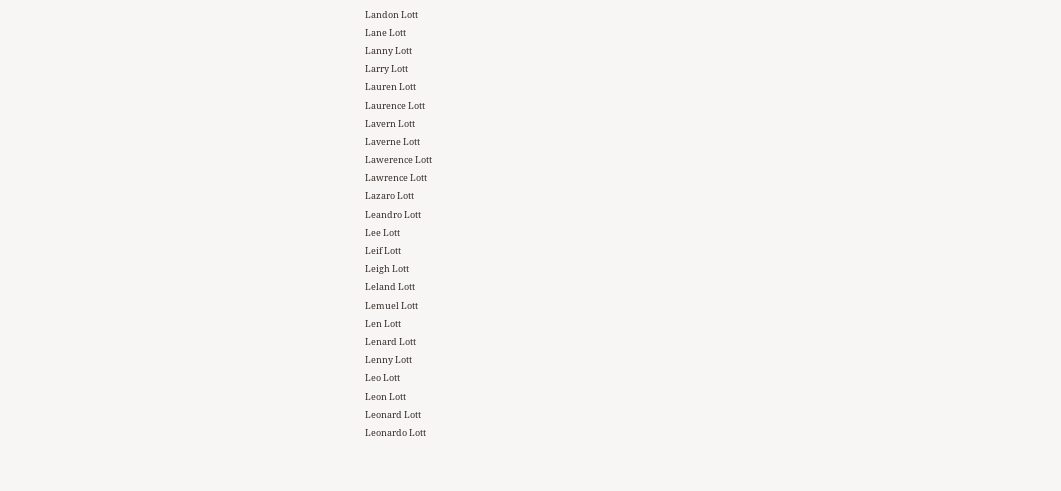Landon Lott
Lane Lott
Lanny Lott
Larry Lott
Lauren Lott
Laurence Lott
Lavern Lott
Laverne Lott
Lawerence Lott
Lawrence Lott
Lazaro Lott
Leandro Lott
Lee Lott
Leif Lott
Leigh Lott
Leland Lott
Lemuel Lott
Len Lott
Lenard Lott
Lenny Lott
Leo Lott
Leon Lott
Leonard Lott
Leonardo Lott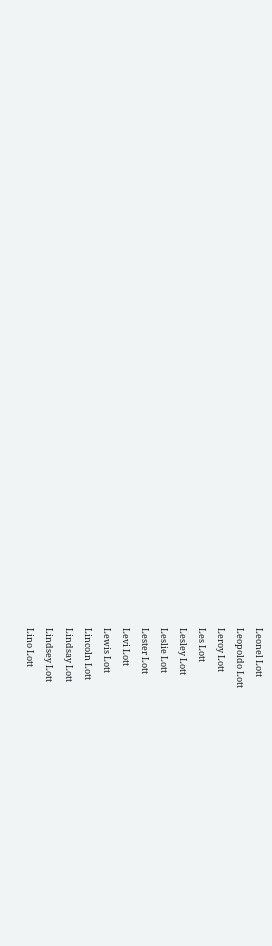Leonel Lott
Leopoldo Lott
Leroy Lott
Les Lott
Lesley Lott
Leslie Lott
Lester Lott
Levi Lott
Lewis Lott
Lincoln Lott
Lindsay Lott
Lindsey Lott
Lino Lott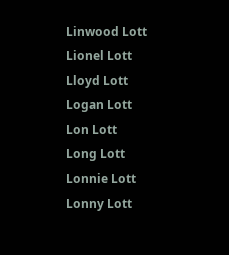Linwood Lott
Lionel Lott
Lloyd Lott
Logan Lott
Lon Lott
Long Lott
Lonnie Lott
Lonny Lott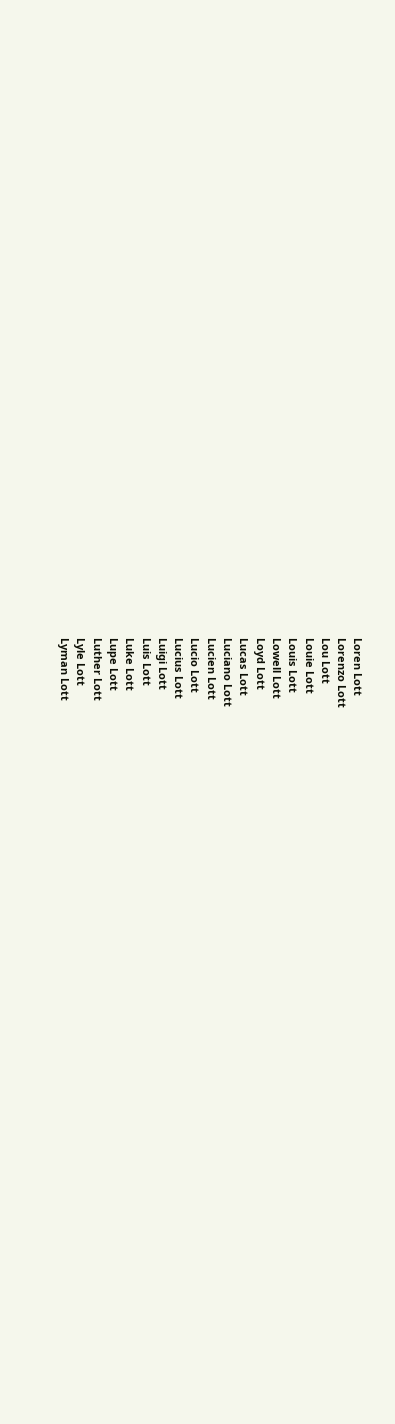Loren Lott
Lorenzo Lott
Lou Lott
Louie Lott
Louis Lott
Lowell Lott
Loyd Lott
Lucas Lott
Luciano Lott
Lucien Lott
Lucio Lott
Lucius Lott
Luigi Lott
Luis Lott
Luke Lott
Lupe Lott
Luther Lott
Lyle Lott
Lyman Lott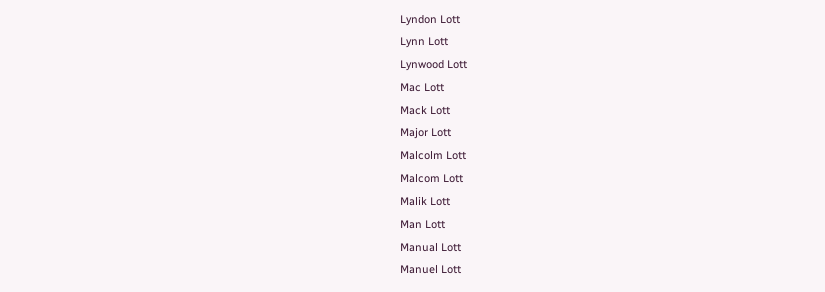Lyndon Lott
Lynn Lott
Lynwood Lott
Mac Lott
Mack Lott
Major Lott
Malcolm Lott
Malcom Lott
Malik Lott
Man Lott
Manual Lott
Manuel Lott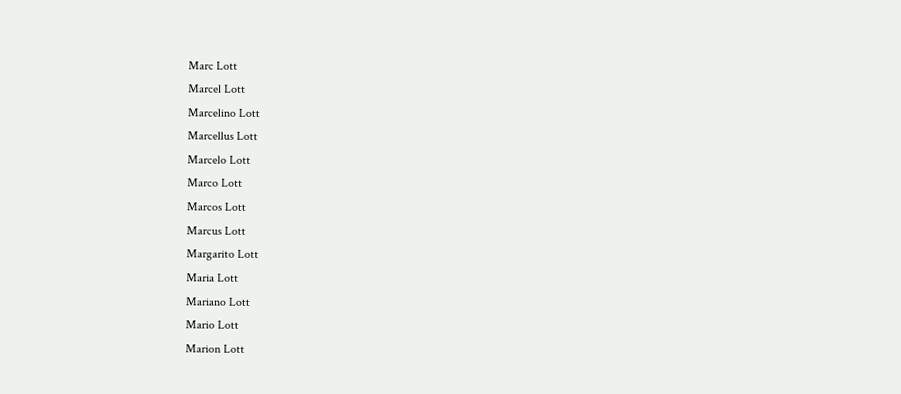Marc Lott
Marcel Lott
Marcelino Lott
Marcellus Lott
Marcelo Lott
Marco Lott
Marcos Lott
Marcus Lott
Margarito Lott
Maria Lott
Mariano Lott
Mario Lott
Marion Lott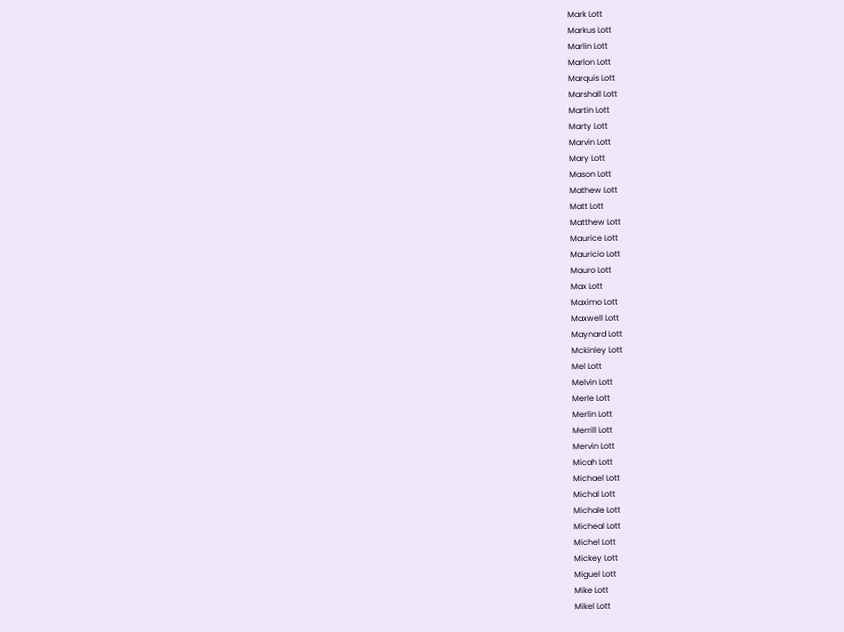Mark Lott
Markus Lott
Marlin Lott
Marlon Lott
Marquis Lott
Marshall Lott
Martin Lott
Marty Lott
Marvin Lott
Mary Lott
Mason Lott
Mathew Lott
Matt Lott
Matthew Lott
Maurice Lott
Mauricio Lott
Mauro Lott
Max Lott
Maximo Lott
Maxwell Lott
Maynard Lott
Mckinley Lott
Mel Lott
Melvin Lott
Merle Lott
Merlin Lott
Merrill Lott
Mervin Lott
Micah Lott
Michael Lott
Michal Lott
Michale Lott
Micheal Lott
Michel Lott
Mickey Lott
Miguel Lott
Mike Lott
Mikel Lott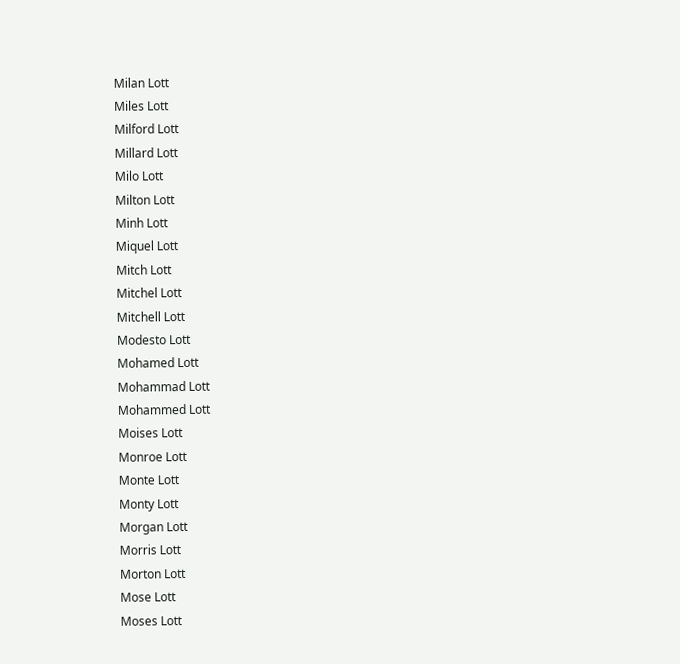Milan Lott
Miles Lott
Milford Lott
Millard Lott
Milo Lott
Milton Lott
Minh Lott
Miquel Lott
Mitch Lott
Mitchel Lott
Mitchell Lott
Modesto Lott
Mohamed Lott
Mohammad Lott
Mohammed Lott
Moises Lott
Monroe Lott
Monte Lott
Monty Lott
Morgan Lott
Morris Lott
Morton Lott
Mose Lott
Moses Lott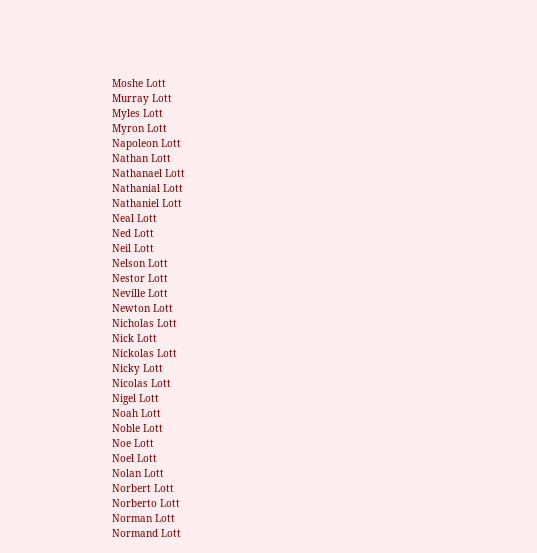Moshe Lott
Murray Lott
Myles Lott
Myron Lott
Napoleon Lott
Nathan Lott
Nathanael Lott
Nathanial Lott
Nathaniel Lott
Neal Lott
Ned Lott
Neil Lott
Nelson Lott
Nestor Lott
Neville Lott
Newton Lott
Nicholas Lott
Nick Lott
Nickolas Lott
Nicky Lott
Nicolas Lott
Nigel Lott
Noah Lott
Noble Lott
Noe Lott
Noel Lott
Nolan Lott
Norbert Lott
Norberto Lott
Norman Lott
Normand Lott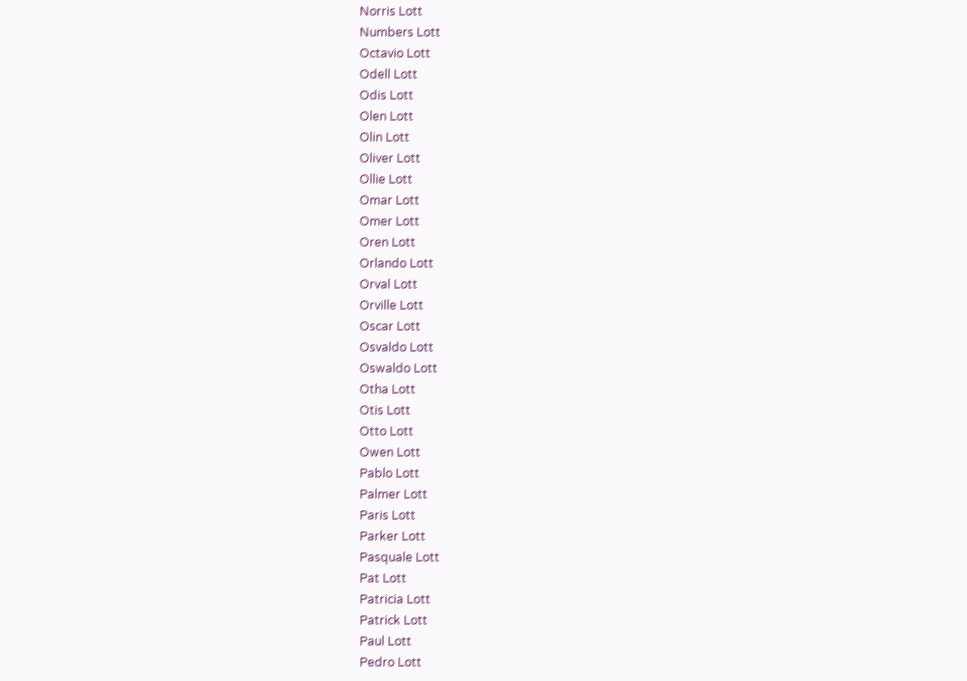Norris Lott
Numbers Lott
Octavio Lott
Odell Lott
Odis Lott
Olen Lott
Olin Lott
Oliver Lott
Ollie Lott
Omar Lott
Omer Lott
Oren Lott
Orlando Lott
Orval Lott
Orville Lott
Oscar Lott
Osvaldo Lott
Oswaldo Lott
Otha Lott
Otis Lott
Otto Lott
Owen Lott
Pablo Lott
Palmer Lott
Paris Lott
Parker Lott
Pasquale Lott
Pat Lott
Patricia Lott
Patrick Lott
Paul Lott
Pedro Lott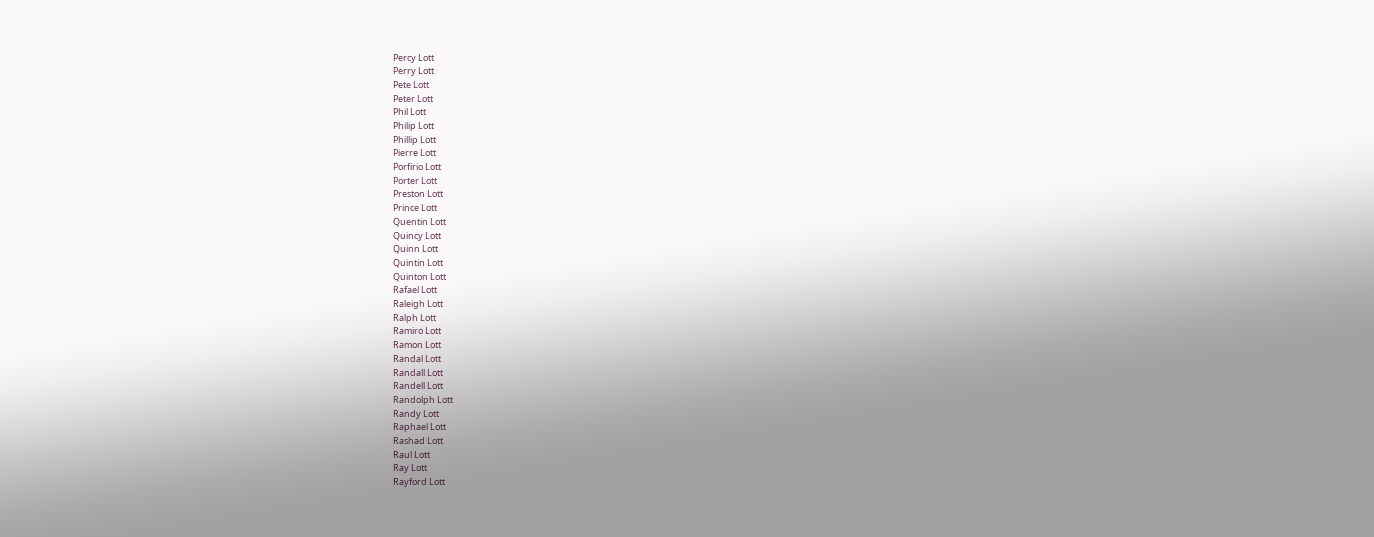Percy Lott
Perry Lott
Pete Lott
Peter Lott
Phil Lott
Philip Lott
Phillip Lott
Pierre Lott
Porfirio Lott
Porter Lott
Preston Lott
Prince Lott
Quentin Lott
Quincy Lott
Quinn Lott
Quintin Lott
Quinton Lott
Rafael Lott
Raleigh Lott
Ralph Lott
Ramiro Lott
Ramon Lott
Randal Lott
Randall Lott
Randell Lott
Randolph Lott
Randy Lott
Raphael Lott
Rashad Lott
Raul Lott
Ray Lott
Rayford Lott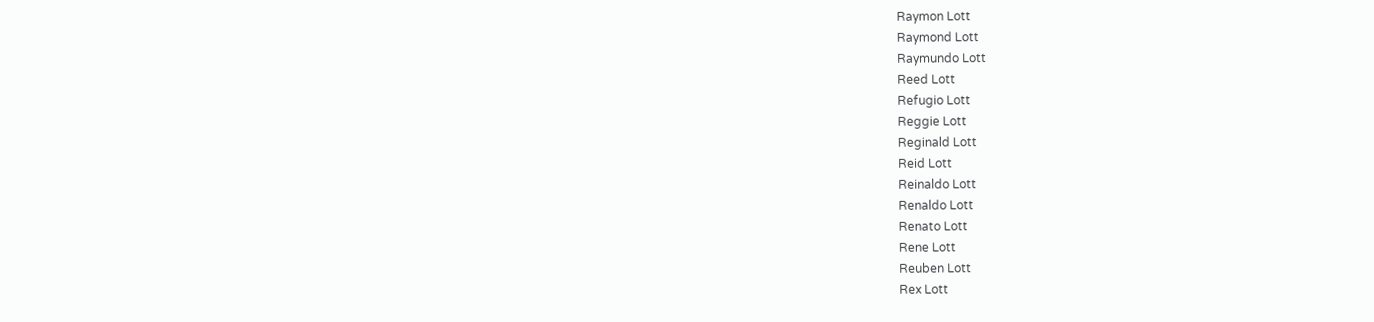Raymon Lott
Raymond Lott
Raymundo Lott
Reed Lott
Refugio Lott
Reggie Lott
Reginald Lott
Reid Lott
Reinaldo Lott
Renaldo Lott
Renato Lott
Rene Lott
Reuben Lott
Rex Lott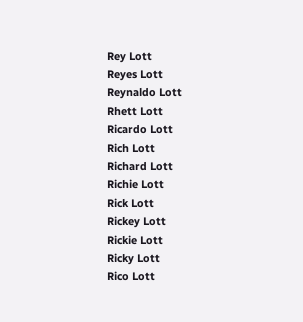Rey Lott
Reyes Lott
Reynaldo Lott
Rhett Lott
Ricardo Lott
Rich Lott
Richard Lott
Richie Lott
Rick Lott
Rickey Lott
Rickie Lott
Ricky Lott
Rico Lott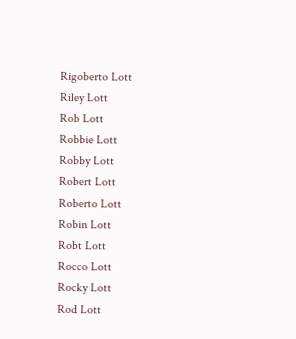Rigoberto Lott
Riley Lott
Rob Lott
Robbie Lott
Robby Lott
Robert Lott
Roberto Lott
Robin Lott
Robt Lott
Rocco Lott
Rocky Lott
Rod Lott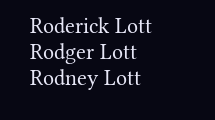Roderick Lott
Rodger Lott
Rodney Lott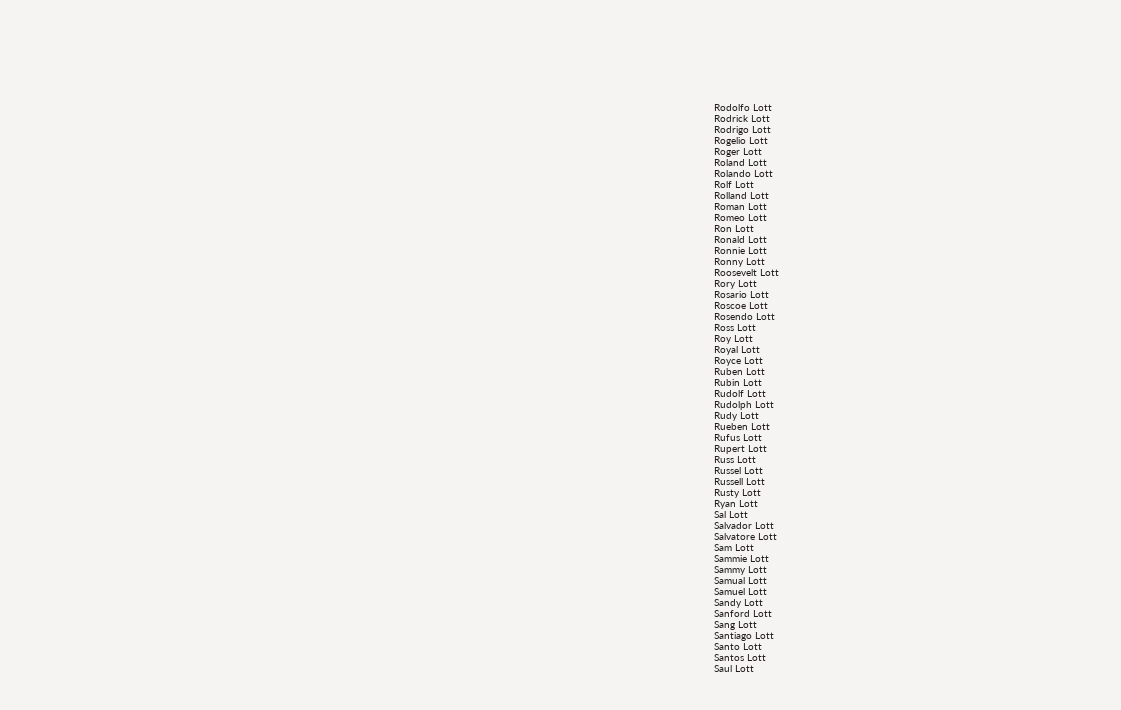Rodolfo Lott
Rodrick Lott
Rodrigo Lott
Rogelio Lott
Roger Lott
Roland Lott
Rolando Lott
Rolf Lott
Rolland Lott
Roman Lott
Romeo Lott
Ron Lott
Ronald Lott
Ronnie Lott
Ronny Lott
Roosevelt Lott
Rory Lott
Rosario Lott
Roscoe Lott
Rosendo Lott
Ross Lott
Roy Lott
Royal Lott
Royce Lott
Ruben Lott
Rubin Lott
Rudolf Lott
Rudolph Lott
Rudy Lott
Rueben Lott
Rufus Lott
Rupert Lott
Russ Lott
Russel Lott
Russell Lott
Rusty Lott
Ryan Lott
Sal Lott
Salvador Lott
Salvatore Lott
Sam Lott
Sammie Lott
Sammy Lott
Samual Lott
Samuel Lott
Sandy Lott
Sanford Lott
Sang Lott
Santiago Lott
Santo Lott
Santos Lott
Saul Lott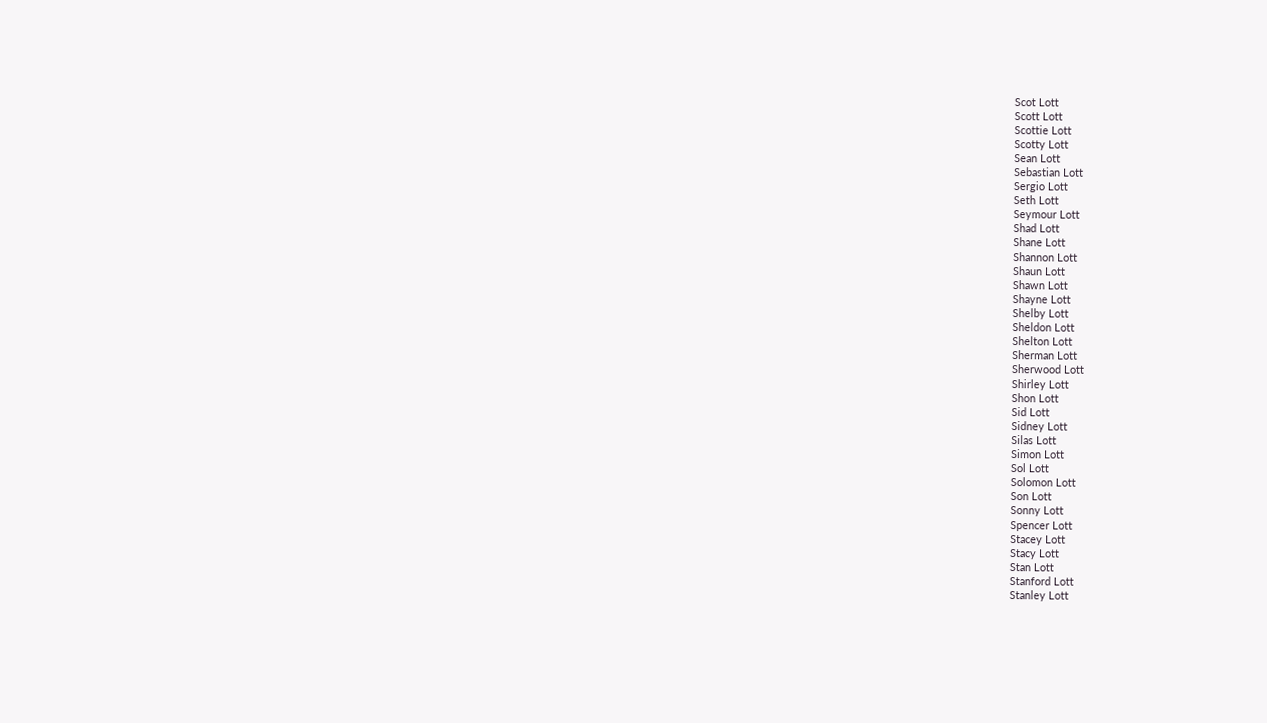Scot Lott
Scott Lott
Scottie Lott
Scotty Lott
Sean Lott
Sebastian Lott
Sergio Lott
Seth Lott
Seymour Lott
Shad Lott
Shane Lott
Shannon Lott
Shaun Lott
Shawn Lott
Shayne Lott
Shelby Lott
Sheldon Lott
Shelton Lott
Sherman Lott
Sherwood Lott
Shirley Lott
Shon Lott
Sid Lott
Sidney Lott
Silas Lott
Simon Lott
Sol Lott
Solomon Lott
Son Lott
Sonny Lott
Spencer Lott
Stacey Lott
Stacy Lott
Stan Lott
Stanford Lott
Stanley Lott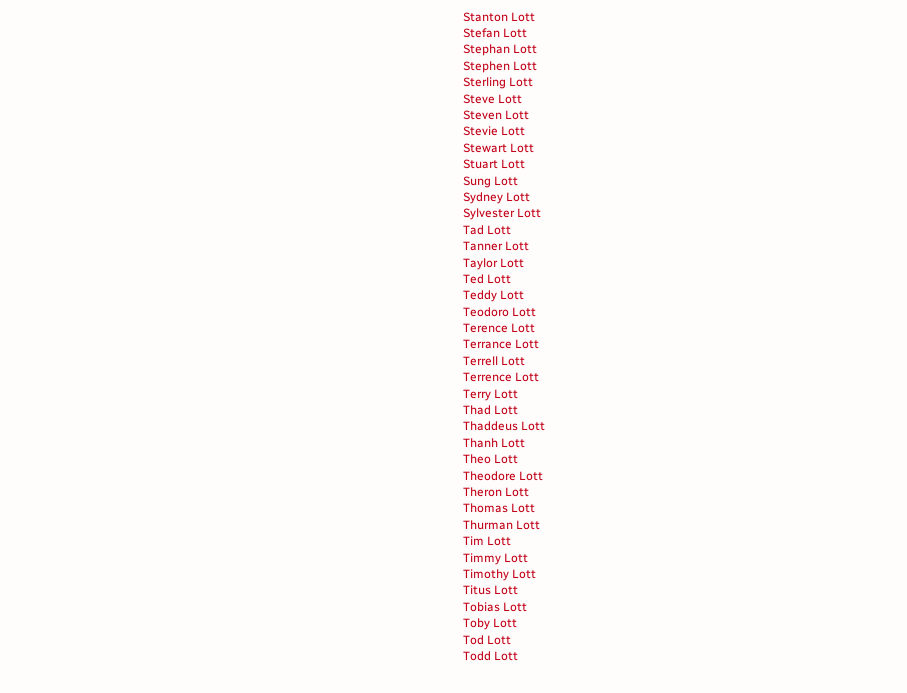Stanton Lott
Stefan Lott
Stephan Lott
Stephen Lott
Sterling Lott
Steve Lott
Steven Lott
Stevie Lott
Stewart Lott
Stuart Lott
Sung Lott
Sydney Lott
Sylvester Lott
Tad Lott
Tanner Lott
Taylor Lott
Ted Lott
Teddy Lott
Teodoro Lott
Terence Lott
Terrance Lott
Terrell Lott
Terrence Lott
Terry Lott
Thad Lott
Thaddeus Lott
Thanh Lott
Theo Lott
Theodore Lott
Theron Lott
Thomas Lott
Thurman Lott
Tim Lott
Timmy Lott
Timothy Lott
Titus Lott
Tobias Lott
Toby Lott
Tod Lott
Todd Lott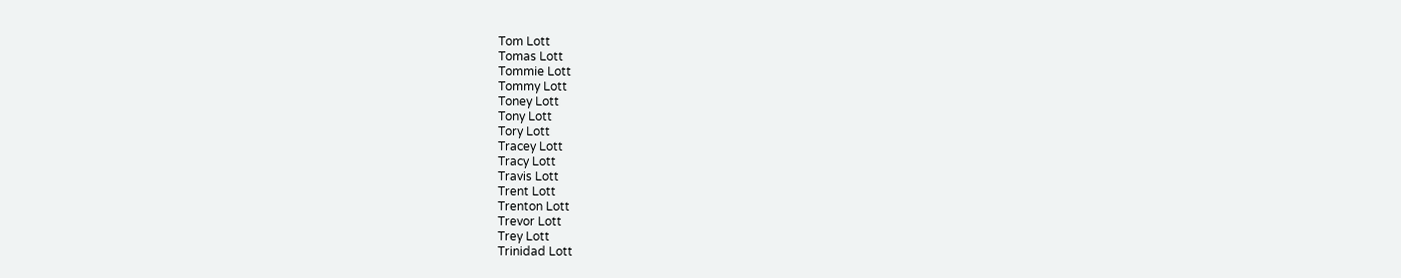Tom Lott
Tomas Lott
Tommie Lott
Tommy Lott
Toney Lott
Tony Lott
Tory Lott
Tracey Lott
Tracy Lott
Travis Lott
Trent Lott
Trenton Lott
Trevor Lott
Trey Lott
Trinidad Lott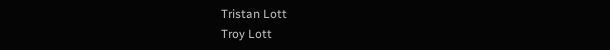Tristan Lott
Troy Lott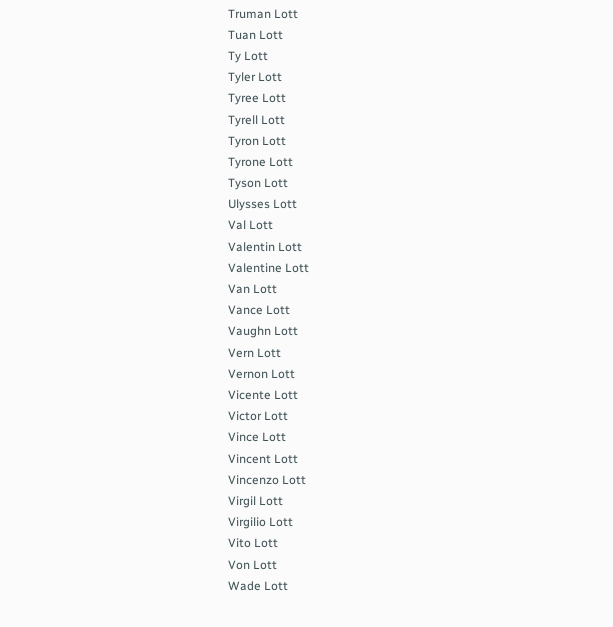Truman Lott
Tuan Lott
Ty Lott
Tyler Lott
Tyree Lott
Tyrell Lott
Tyron Lott
Tyrone Lott
Tyson Lott
Ulysses Lott
Val Lott
Valentin Lott
Valentine Lott
Van Lott
Vance Lott
Vaughn Lott
Vern Lott
Vernon Lott
Vicente Lott
Victor Lott
Vince Lott
Vincent Lott
Vincenzo Lott
Virgil Lott
Virgilio Lott
Vito Lott
Von Lott
Wade Lott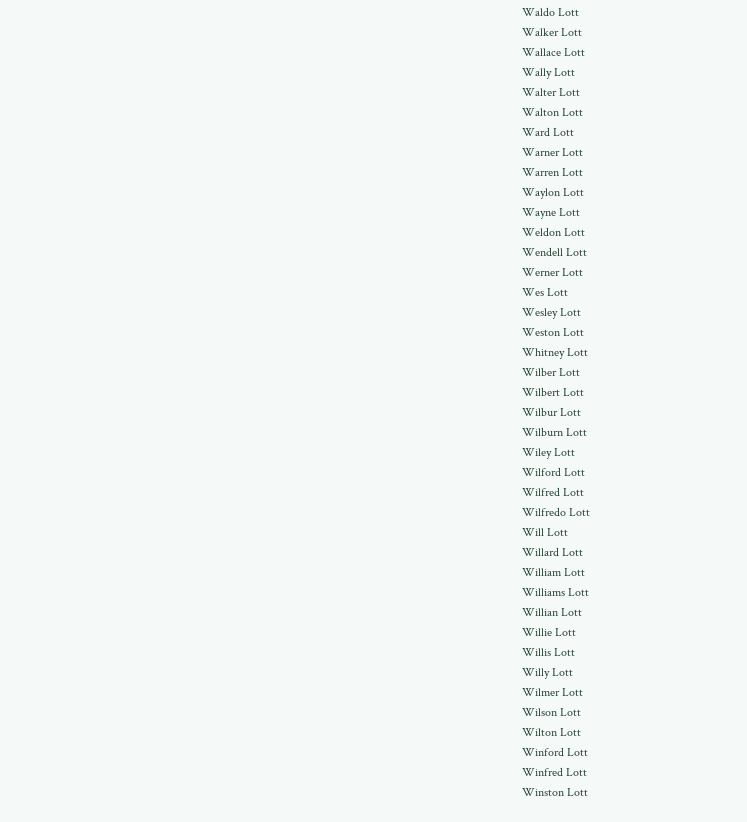Waldo Lott
Walker Lott
Wallace Lott
Wally Lott
Walter Lott
Walton Lott
Ward Lott
Warner Lott
Warren Lott
Waylon Lott
Wayne Lott
Weldon Lott
Wendell Lott
Werner Lott
Wes Lott
Wesley Lott
Weston Lott
Whitney Lott
Wilber Lott
Wilbert Lott
Wilbur Lott
Wilburn Lott
Wiley Lott
Wilford Lott
Wilfred Lott
Wilfredo Lott
Will Lott
Willard Lott
William Lott
Williams Lott
Willian Lott
Willie Lott
Willis Lott
Willy Lott
Wilmer Lott
Wilson Lott
Wilton Lott
Winford Lott
Winfred Lott
Winston Lott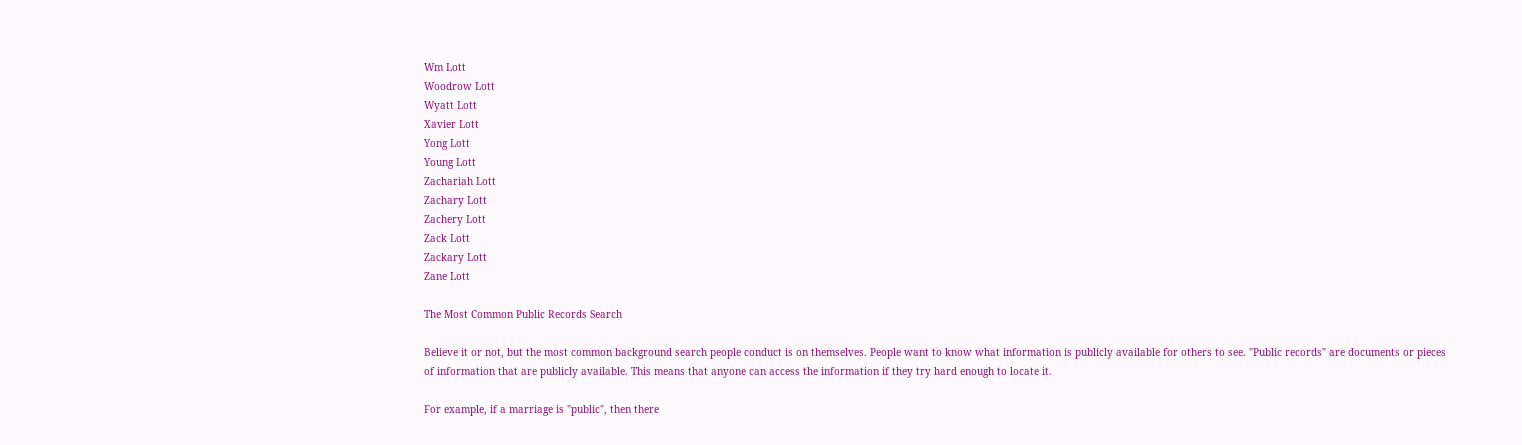Wm Lott
Woodrow Lott
Wyatt Lott
Xavier Lott
Yong Lott
Young Lott
Zachariah Lott
Zachary Lott
Zachery Lott
Zack Lott
Zackary Lott
Zane Lott

The Most Common Public Records Search

Believe it or not, but the most common background search people conduct is on themselves. People want to know what information is publicly available for others to see. "Public records" are documents or pieces of information that are publicly available. This means that anyone can access the information if they try hard enough to locate it.

For example, if a marriage is "public", then there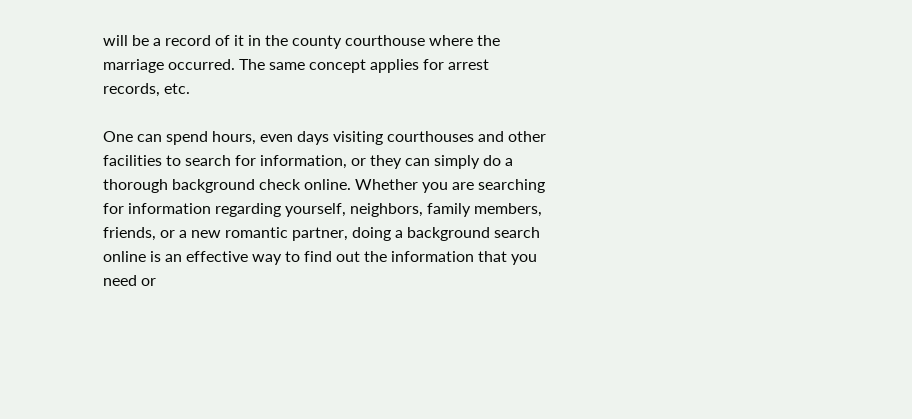will be a record of it in the county courthouse where the marriage occurred. The same concept applies for arrest records, etc.

One can spend hours, even days visiting courthouses and other facilities to search for information, or they can simply do a thorough background check online. Whether you are searching for information regarding yourself, neighbors, family members, friends, or a new romantic partner, doing a background search online is an effective way to find out the information that you need or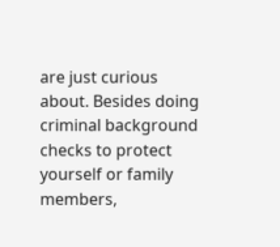are just curious about. Besides doing criminal background checks to protect yourself or family members,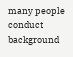many people conduct background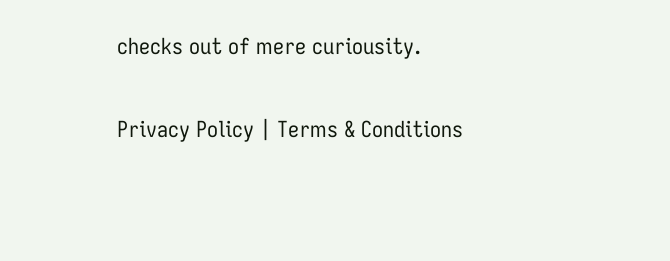checks out of mere curiousity.

Privacy Policy | Terms & Conditions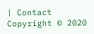| Contact
Copyright © 2020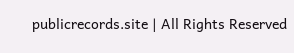publicrecords.site | All Rights Reserved